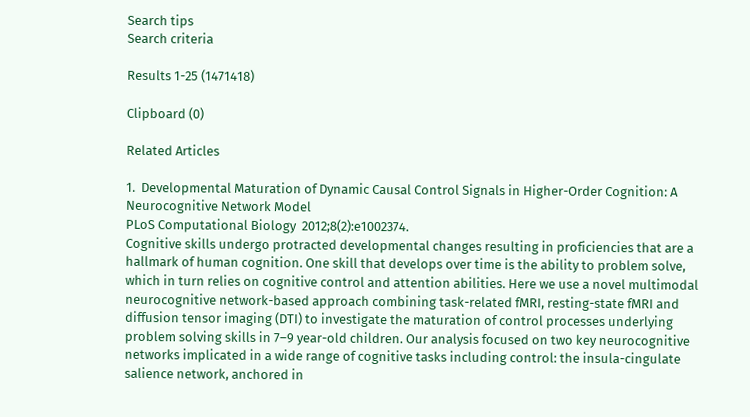Search tips
Search criteria

Results 1-25 (1471418)

Clipboard (0)

Related Articles

1.  Developmental Maturation of Dynamic Causal Control Signals in Higher-Order Cognition: A Neurocognitive Network Model
PLoS Computational Biology  2012;8(2):e1002374.
Cognitive skills undergo protracted developmental changes resulting in proficiencies that are a hallmark of human cognition. One skill that develops over time is the ability to problem solve, which in turn relies on cognitive control and attention abilities. Here we use a novel multimodal neurocognitive network-based approach combining task-related fMRI, resting-state fMRI and diffusion tensor imaging (DTI) to investigate the maturation of control processes underlying problem solving skills in 7–9 year-old children. Our analysis focused on two key neurocognitive networks implicated in a wide range of cognitive tasks including control: the insula-cingulate salience network, anchored in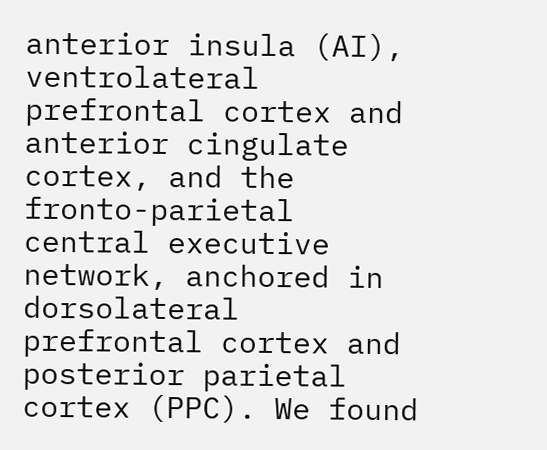anterior insula (AI), ventrolateral prefrontal cortex and anterior cingulate cortex, and the fronto-parietal central executive network, anchored in dorsolateral prefrontal cortex and posterior parietal cortex (PPC). We found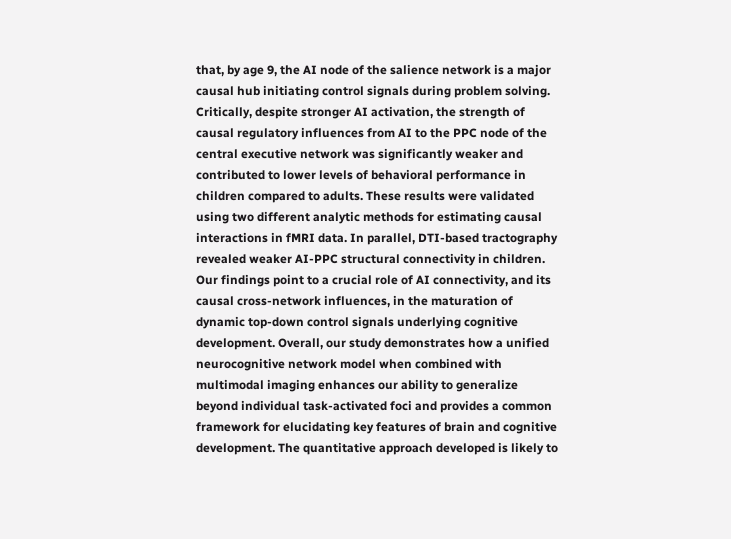that, by age 9, the AI node of the salience network is a major causal hub initiating control signals during problem solving. Critically, despite stronger AI activation, the strength of causal regulatory influences from AI to the PPC node of the central executive network was significantly weaker and contributed to lower levels of behavioral performance in children compared to adults. These results were validated using two different analytic methods for estimating causal interactions in fMRI data. In parallel, DTI-based tractography revealed weaker AI-PPC structural connectivity in children. Our findings point to a crucial role of AI connectivity, and its causal cross-network influences, in the maturation of dynamic top-down control signals underlying cognitive development. Overall, our study demonstrates how a unified neurocognitive network model when combined with multimodal imaging enhances our ability to generalize beyond individual task-activated foci and provides a common framework for elucidating key features of brain and cognitive development. The quantitative approach developed is likely to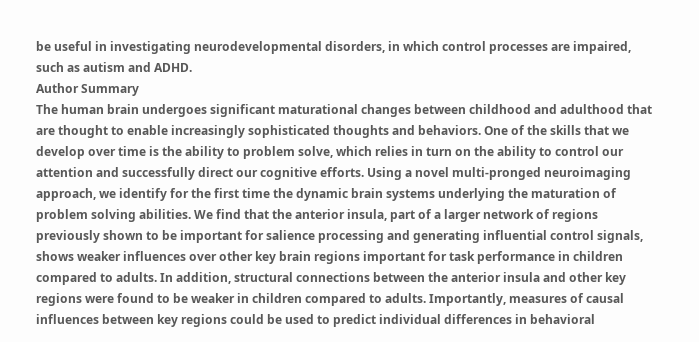be useful in investigating neurodevelopmental disorders, in which control processes are impaired, such as autism and ADHD.
Author Summary
The human brain undergoes significant maturational changes between childhood and adulthood that are thought to enable increasingly sophisticated thoughts and behaviors. One of the skills that we develop over time is the ability to problem solve, which relies in turn on the ability to control our attention and successfully direct our cognitive efforts. Using a novel multi-pronged neuroimaging approach, we identify for the first time the dynamic brain systems underlying the maturation of problem solving abilities. We find that the anterior insula, part of a larger network of regions previously shown to be important for salience processing and generating influential control signals, shows weaker influences over other key brain regions important for task performance in children compared to adults. In addition, structural connections between the anterior insula and other key regions were found to be weaker in children compared to adults. Importantly, measures of causal influences between key regions could be used to predict individual differences in behavioral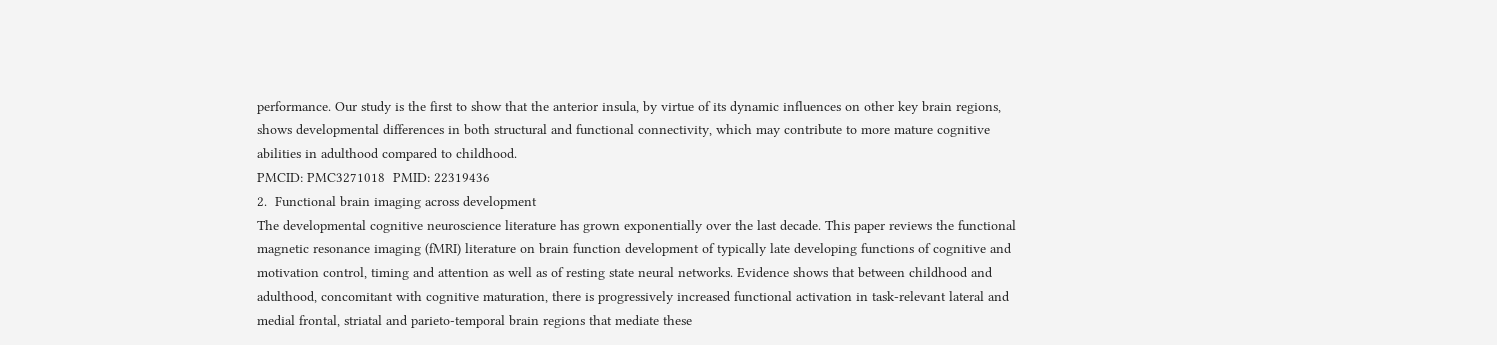performance. Our study is the first to show that the anterior insula, by virtue of its dynamic influences on other key brain regions, shows developmental differences in both structural and functional connectivity, which may contribute to more mature cognitive abilities in adulthood compared to childhood.
PMCID: PMC3271018  PMID: 22319436
2.  Functional brain imaging across development
The developmental cognitive neuroscience literature has grown exponentially over the last decade. This paper reviews the functional magnetic resonance imaging (fMRI) literature on brain function development of typically late developing functions of cognitive and motivation control, timing and attention as well as of resting state neural networks. Evidence shows that between childhood and adulthood, concomitant with cognitive maturation, there is progressively increased functional activation in task-relevant lateral and medial frontal, striatal and parieto-temporal brain regions that mediate these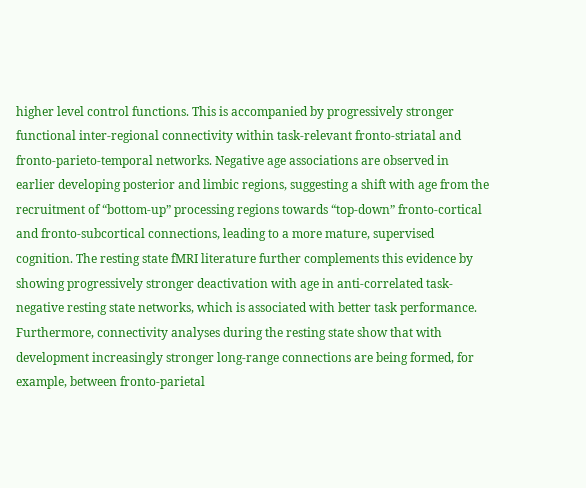higher level control functions. This is accompanied by progressively stronger functional inter-regional connectivity within task-relevant fronto-striatal and fronto-parieto-temporal networks. Negative age associations are observed in earlier developing posterior and limbic regions, suggesting a shift with age from the recruitment of “bottom-up” processing regions towards “top-down” fronto-cortical and fronto-subcortical connections, leading to a more mature, supervised cognition. The resting state fMRI literature further complements this evidence by showing progressively stronger deactivation with age in anti-correlated task-negative resting state networks, which is associated with better task performance. Furthermore, connectivity analyses during the resting state show that with development increasingly stronger long-range connections are being formed, for example, between fronto-parietal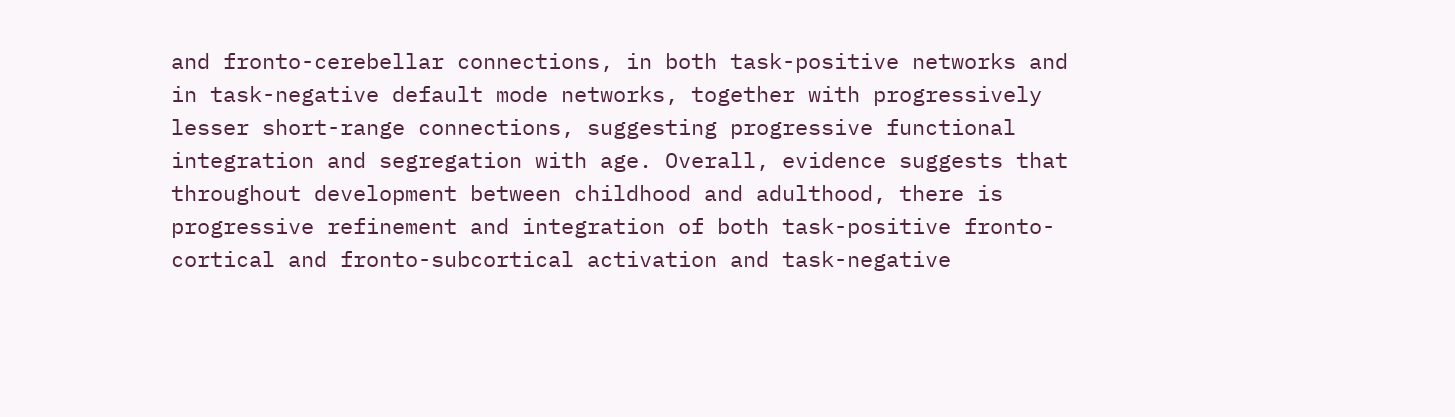and fronto-cerebellar connections, in both task-positive networks and in task-negative default mode networks, together with progressively lesser short-range connections, suggesting progressive functional integration and segregation with age. Overall, evidence suggests that throughout development between childhood and adulthood, there is progressive refinement and integration of both task-positive fronto-cortical and fronto-subcortical activation and task-negative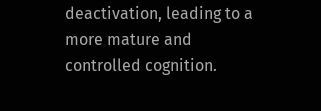deactivation, leading to a more mature and controlled cognition.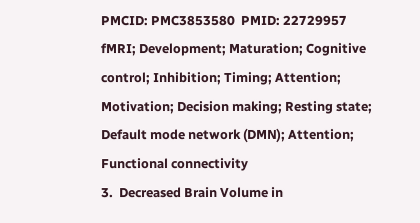PMCID: PMC3853580  PMID: 22729957
fMRI; Development; Maturation; Cognitive control; Inhibition; Timing; Attention; Motivation; Decision making; Resting state; Default mode network (DMN); Attention; Functional connectivity
3.  Decreased Brain Volume in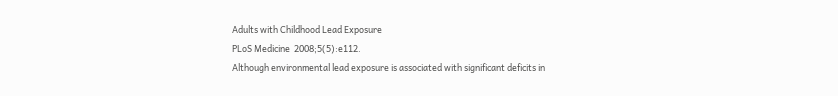Adults with Childhood Lead Exposure
PLoS Medicine  2008;5(5):e112.
Although environmental lead exposure is associated with significant deficits in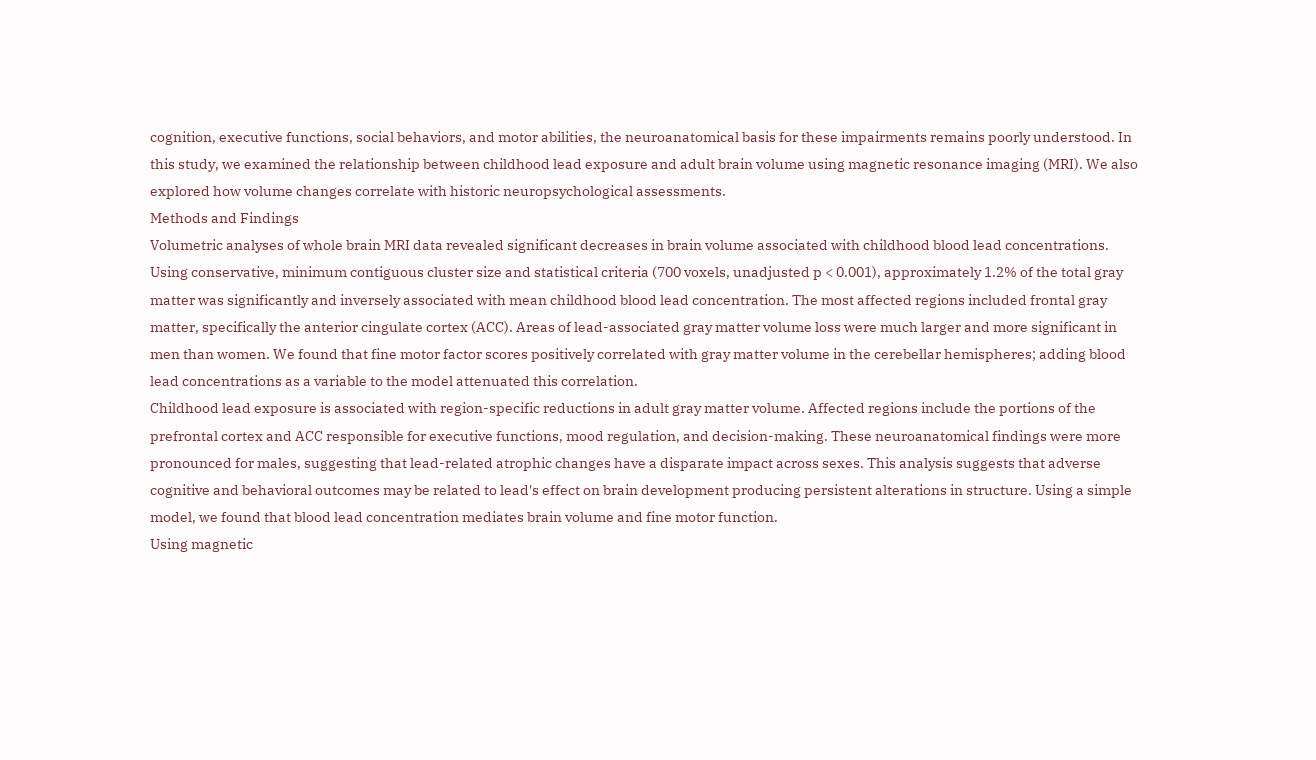cognition, executive functions, social behaviors, and motor abilities, the neuroanatomical basis for these impairments remains poorly understood. In this study, we examined the relationship between childhood lead exposure and adult brain volume using magnetic resonance imaging (MRI). We also explored how volume changes correlate with historic neuropsychological assessments.
Methods and Findings
Volumetric analyses of whole brain MRI data revealed significant decreases in brain volume associated with childhood blood lead concentrations. Using conservative, minimum contiguous cluster size and statistical criteria (700 voxels, unadjusted p < 0.001), approximately 1.2% of the total gray matter was significantly and inversely associated with mean childhood blood lead concentration. The most affected regions included frontal gray matter, specifically the anterior cingulate cortex (ACC). Areas of lead-associated gray matter volume loss were much larger and more significant in men than women. We found that fine motor factor scores positively correlated with gray matter volume in the cerebellar hemispheres; adding blood lead concentrations as a variable to the model attenuated this correlation.
Childhood lead exposure is associated with region-specific reductions in adult gray matter volume. Affected regions include the portions of the prefrontal cortex and ACC responsible for executive functions, mood regulation, and decision-making. These neuroanatomical findings were more pronounced for males, suggesting that lead-related atrophic changes have a disparate impact across sexes. This analysis suggests that adverse cognitive and behavioral outcomes may be related to lead's effect on brain development producing persistent alterations in structure. Using a simple model, we found that blood lead concentration mediates brain volume and fine motor function.
Using magnetic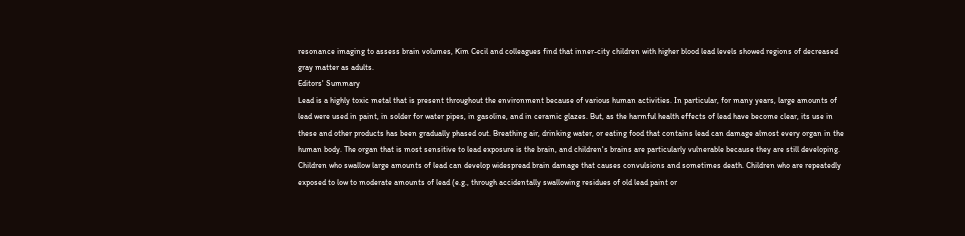resonance imaging to assess brain volumes, Kim Cecil and colleagues find that inner-city children with higher blood lead levels showed regions of decreased gray matter as adults.
Editors' Summary
Lead is a highly toxic metal that is present throughout the environment because of various human activities. In particular, for many years, large amounts of lead were used in paint, in solder for water pipes, in gasoline, and in ceramic glazes. But, as the harmful health effects of lead have become clear, its use in these and other products has been gradually phased out. Breathing air, drinking water, or eating food that contains lead can damage almost every organ in the human body. The organ that is most sensitive to lead exposure is the brain, and children's brains are particularly vulnerable because they are still developing. Children who swallow large amounts of lead can develop widespread brain damage that causes convulsions and sometimes death. Children who are repeatedly exposed to low to moderate amounts of lead (e.g., through accidentally swallowing residues of old lead paint or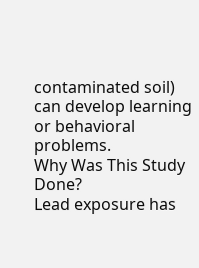contaminated soil) can develop learning or behavioral problems.
Why Was This Study Done?
Lead exposure has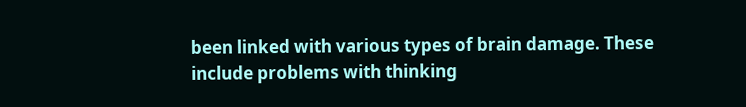been linked with various types of brain damage. These include problems with thinking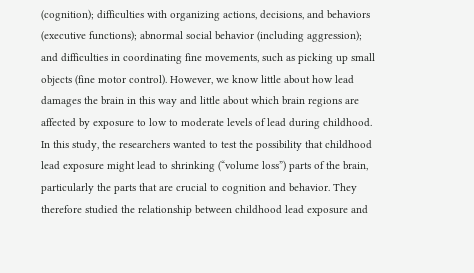(cognition); difficulties with organizing actions, decisions, and behaviors (executive functions); abnormal social behavior (including aggression); and difficulties in coordinating fine movements, such as picking up small objects (fine motor control). However, we know little about how lead damages the brain in this way and little about which brain regions are affected by exposure to low to moderate levels of lead during childhood. In this study, the researchers wanted to test the possibility that childhood lead exposure might lead to shrinking (“volume loss”) parts of the brain, particularly the parts that are crucial to cognition and behavior. They therefore studied the relationship between childhood lead exposure and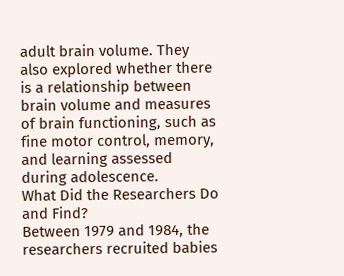adult brain volume. They also explored whether there is a relationship between brain volume and measures of brain functioning, such as fine motor control, memory, and learning assessed during adolescence.
What Did the Researchers Do and Find?
Between 1979 and 1984, the researchers recruited babies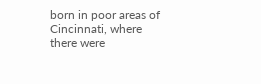born in poor areas of Cincinnati, where there were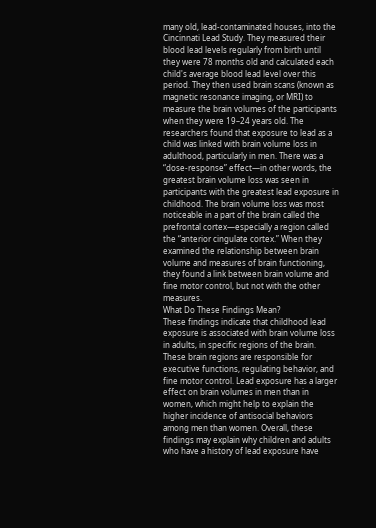many old, lead-contaminated houses, into the Cincinnati Lead Study. They measured their blood lead levels regularly from birth until they were 78 months old and calculated each child's average blood lead level over this period. They then used brain scans (known as magnetic resonance imaging, or MRI) to measure the brain volumes of the participants when they were 19–24 years old. The researchers found that exposure to lead as a child was linked with brain volume loss in adulthood, particularly in men. There was a “dose-response” effect—in other words, the greatest brain volume loss was seen in participants with the greatest lead exposure in childhood. The brain volume loss was most noticeable in a part of the brain called the prefrontal cortex—especially a region called the “anterior cingulate cortex.” When they examined the relationship between brain volume and measures of brain functioning, they found a link between brain volume and fine motor control, but not with the other measures.
What Do These Findings Mean?
These findings indicate that childhood lead exposure is associated with brain volume loss in adults, in specific regions of the brain. These brain regions are responsible for executive functions, regulating behavior, and fine motor control. Lead exposure has a larger effect on brain volumes in men than in women, which might help to explain the higher incidence of antisocial behaviors among men than women. Overall, these findings may explain why children and adults who have a history of lead exposure have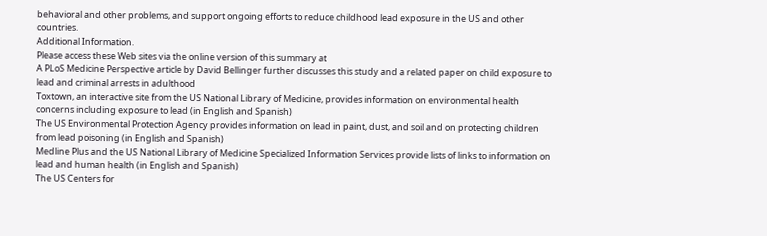behavioral and other problems, and support ongoing efforts to reduce childhood lead exposure in the US and other countries.
Additional Information.
Please access these Web sites via the online version of this summary at
A PLoS Medicine Perspective article by David Bellinger further discusses this study and a related paper on child exposure to lead and criminal arrests in adulthood
Toxtown, an interactive site from the US National Library of Medicine, provides information on environmental health concerns including exposure to lead (in English and Spanish)
The US Environmental Protection Agency provides information on lead in paint, dust, and soil and on protecting children from lead poisoning (in English and Spanish)
Medline Plus and the US National Library of Medicine Specialized Information Services provide lists of links to information on lead and human health (in English and Spanish)
The US Centers for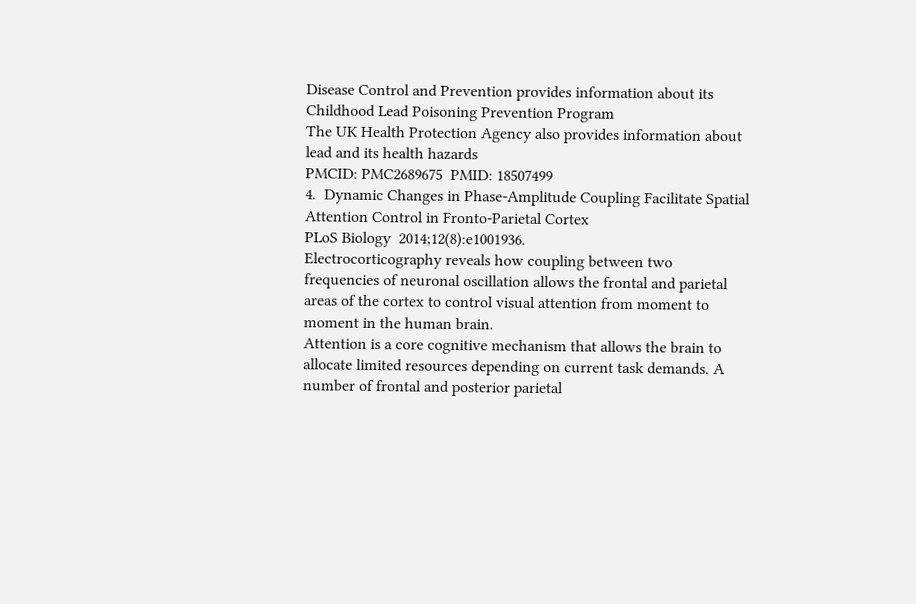Disease Control and Prevention provides information about its Childhood Lead Poisoning Prevention Program
The UK Health Protection Agency also provides information about lead and its health hazards
PMCID: PMC2689675  PMID: 18507499
4.  Dynamic Changes in Phase-Amplitude Coupling Facilitate Spatial Attention Control in Fronto-Parietal Cortex
PLoS Biology  2014;12(8):e1001936.
Electrocorticography reveals how coupling between two frequencies of neuronal oscillation allows the frontal and parietal areas of the cortex to control visual attention from moment to moment in the human brain.
Attention is a core cognitive mechanism that allows the brain to allocate limited resources depending on current task demands. A number of frontal and posterior parietal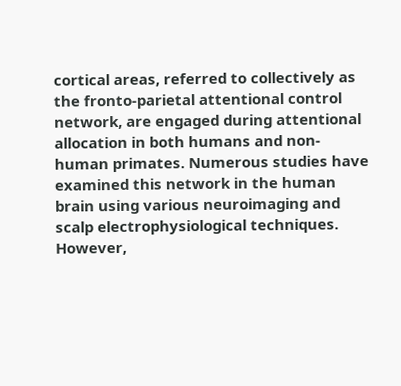cortical areas, referred to collectively as the fronto-parietal attentional control network, are engaged during attentional allocation in both humans and non-human primates. Numerous studies have examined this network in the human brain using various neuroimaging and scalp electrophysiological techniques. However,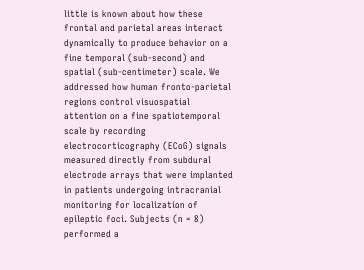little is known about how these frontal and parietal areas interact dynamically to produce behavior on a fine temporal (sub-second) and spatial (sub-centimeter) scale. We addressed how human fronto-parietal regions control visuospatial attention on a fine spatiotemporal scale by recording electrocorticography (ECoG) signals measured directly from subdural electrode arrays that were implanted in patients undergoing intracranial monitoring for localization of epileptic foci. Subjects (n = 8) performed a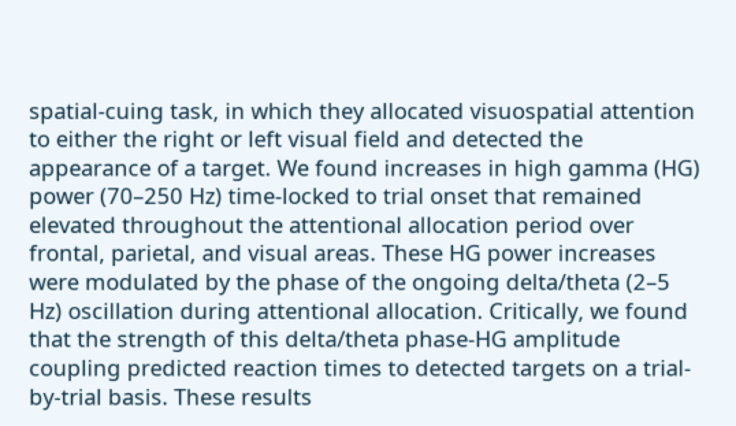spatial-cuing task, in which they allocated visuospatial attention to either the right or left visual field and detected the appearance of a target. We found increases in high gamma (HG) power (70–250 Hz) time-locked to trial onset that remained elevated throughout the attentional allocation period over frontal, parietal, and visual areas. These HG power increases were modulated by the phase of the ongoing delta/theta (2–5 Hz) oscillation during attentional allocation. Critically, we found that the strength of this delta/theta phase-HG amplitude coupling predicted reaction times to detected targets on a trial-by-trial basis. These results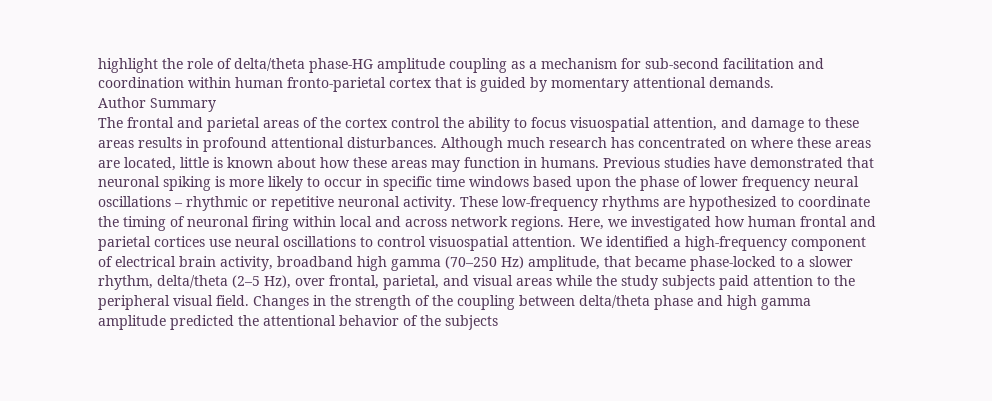highlight the role of delta/theta phase-HG amplitude coupling as a mechanism for sub-second facilitation and coordination within human fronto-parietal cortex that is guided by momentary attentional demands.
Author Summary
The frontal and parietal areas of the cortex control the ability to focus visuospatial attention, and damage to these areas results in profound attentional disturbances. Although much research has concentrated on where these areas are located, little is known about how these areas may function in humans. Previous studies have demonstrated that neuronal spiking is more likely to occur in specific time windows based upon the phase of lower frequency neural oscillations – rhythmic or repetitive neuronal activity. These low-frequency rhythms are hypothesized to coordinate the timing of neuronal firing within local and across network regions. Here, we investigated how human frontal and parietal cortices use neural oscillations to control visuospatial attention. We identified a high-frequency component of electrical brain activity, broadband high gamma (70–250 Hz) amplitude, that became phase-locked to a slower rhythm, delta/theta (2–5 Hz), over frontal, parietal, and visual areas while the study subjects paid attention to the peripheral visual field. Changes in the strength of the coupling between delta/theta phase and high gamma amplitude predicted the attentional behavior of the subjects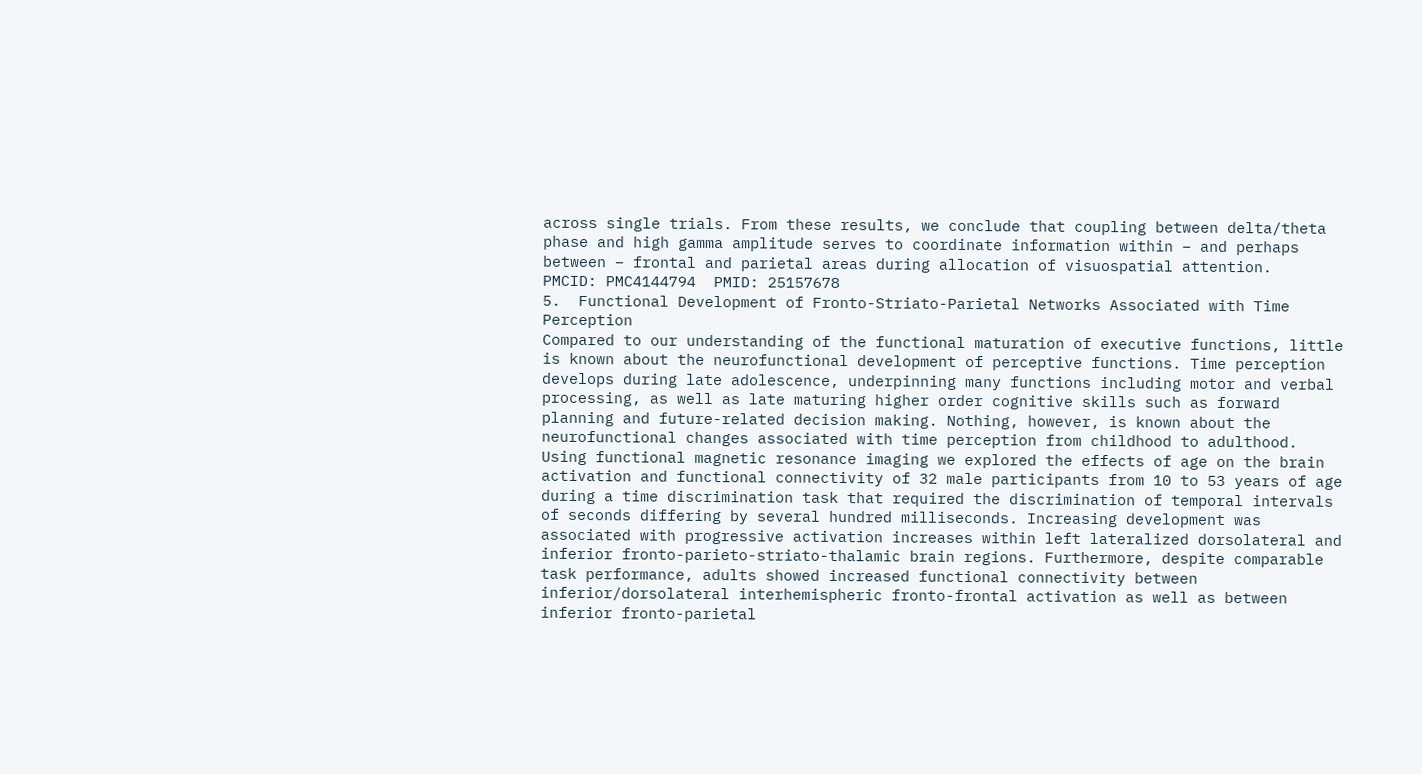across single trials. From these results, we conclude that coupling between delta/theta phase and high gamma amplitude serves to coordinate information within – and perhaps between – frontal and parietal areas during allocation of visuospatial attention.
PMCID: PMC4144794  PMID: 25157678
5.  Functional Development of Fronto-Striato-Parietal Networks Associated with Time Perception
Compared to our understanding of the functional maturation of executive functions, little is known about the neurofunctional development of perceptive functions. Time perception develops during late adolescence, underpinning many functions including motor and verbal processing, as well as late maturing higher order cognitive skills such as forward planning and future-related decision making. Nothing, however, is known about the neurofunctional changes associated with time perception from childhood to adulthood. Using functional magnetic resonance imaging we explored the effects of age on the brain activation and functional connectivity of 32 male participants from 10 to 53 years of age during a time discrimination task that required the discrimination of temporal intervals of seconds differing by several hundred milliseconds. Increasing development was associated with progressive activation increases within left lateralized dorsolateral and inferior fronto-parieto-striato-thalamic brain regions. Furthermore, despite comparable task performance, adults showed increased functional connectivity between inferior/dorsolateral interhemispheric fronto-frontal activation as well as between inferior fronto-parietal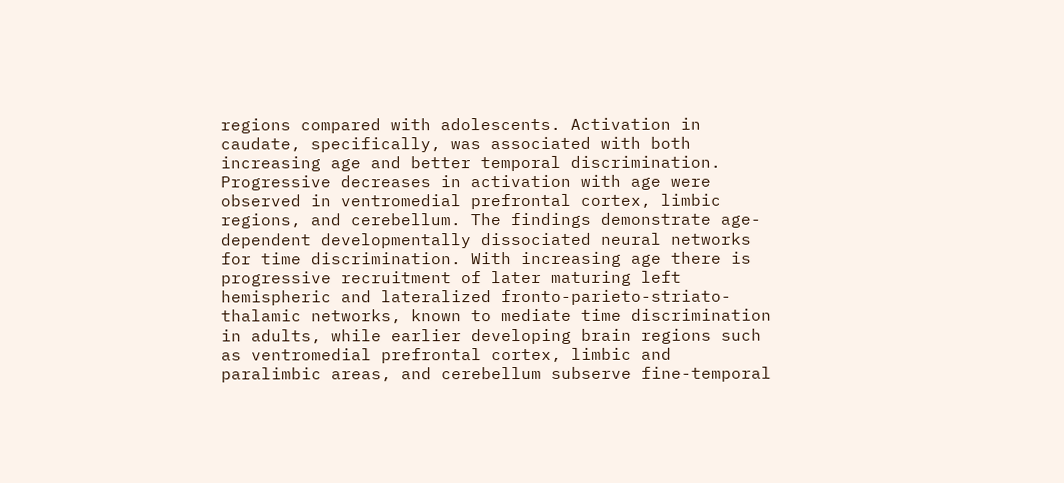regions compared with adolescents. Activation in caudate, specifically, was associated with both increasing age and better temporal discrimination. Progressive decreases in activation with age were observed in ventromedial prefrontal cortex, limbic regions, and cerebellum. The findings demonstrate age-dependent developmentally dissociated neural networks for time discrimination. With increasing age there is progressive recruitment of later maturing left hemispheric and lateralized fronto-parieto-striato-thalamic networks, known to mediate time discrimination in adults, while earlier developing brain regions such as ventromedial prefrontal cortex, limbic and paralimbic areas, and cerebellum subserve fine-temporal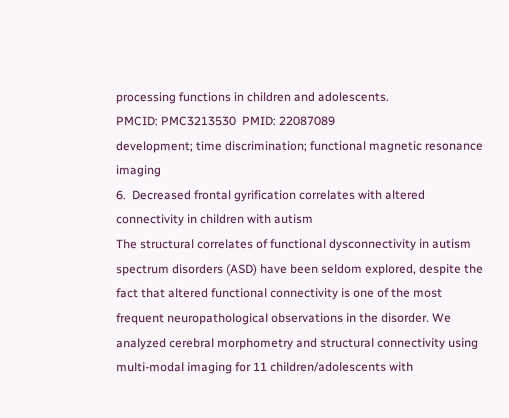processing functions in children and adolescents.
PMCID: PMC3213530  PMID: 22087089
development; time discrimination; functional magnetic resonance imaging
6.  Decreased frontal gyrification correlates with altered connectivity in children with autism
The structural correlates of functional dysconnectivity in autism spectrum disorders (ASD) have been seldom explored, despite the fact that altered functional connectivity is one of the most frequent neuropathological observations in the disorder. We analyzed cerebral morphometry and structural connectivity using multi-modal imaging for 11 children/adolescents with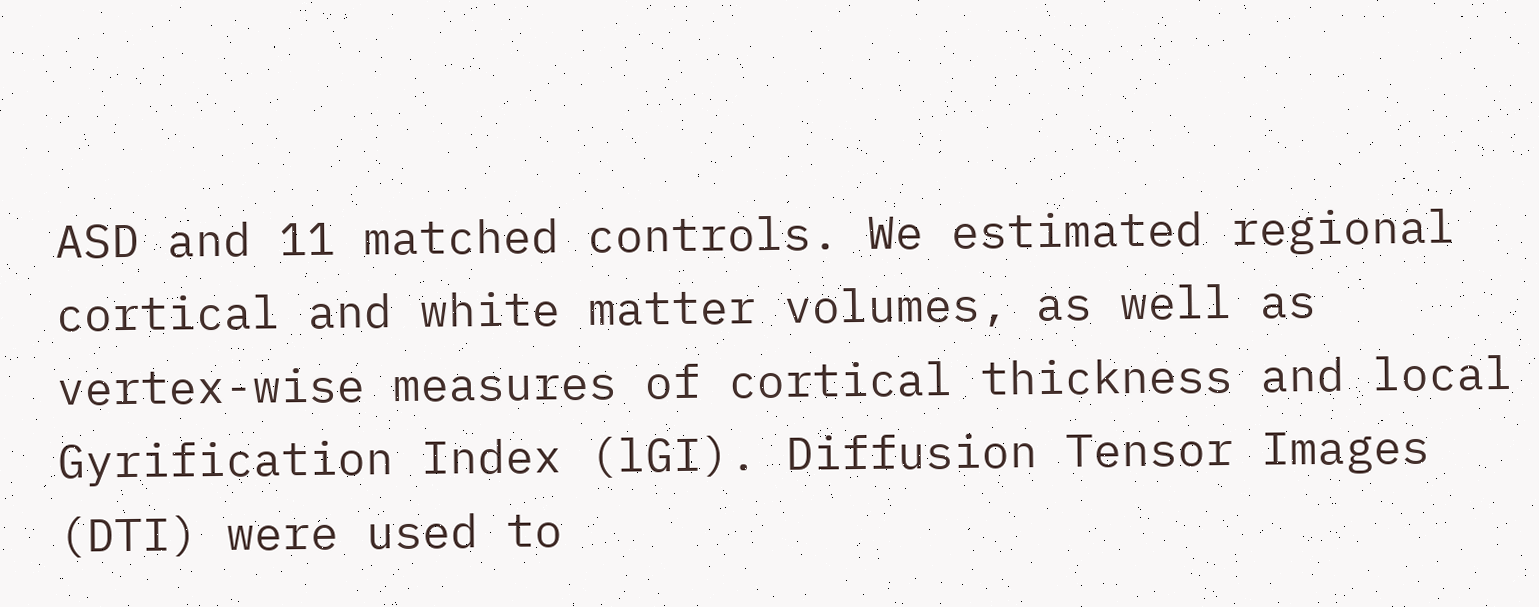ASD and 11 matched controls. We estimated regional cortical and white matter volumes, as well as vertex-wise measures of cortical thickness and local Gyrification Index (lGI). Diffusion Tensor Images (DTI) were used to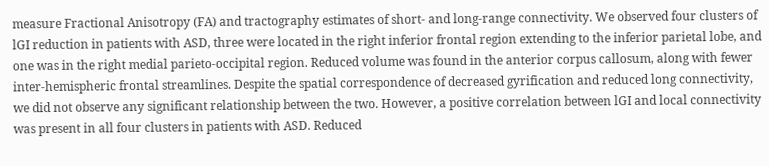measure Fractional Anisotropy (FA) and tractography estimates of short- and long-range connectivity. We observed four clusters of lGI reduction in patients with ASD, three were located in the right inferior frontal region extending to the inferior parietal lobe, and one was in the right medial parieto-occipital region. Reduced volume was found in the anterior corpus callosum, along with fewer inter-hemispheric frontal streamlines. Despite the spatial correspondence of decreased gyrification and reduced long connectivity, we did not observe any significant relationship between the two. However, a positive correlation between lGI and local connectivity was present in all four clusters in patients with ASD. Reduced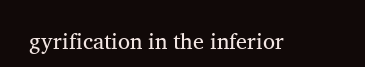gyrification in the inferior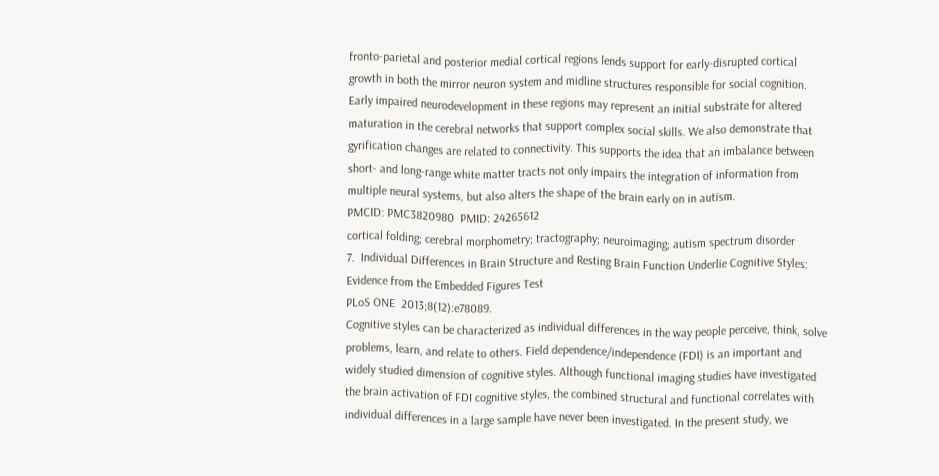fronto-parietal and posterior medial cortical regions lends support for early-disrupted cortical growth in both the mirror neuron system and midline structures responsible for social cognition. Early impaired neurodevelopment in these regions may represent an initial substrate for altered maturation in the cerebral networks that support complex social skills. We also demonstrate that gyrification changes are related to connectivity. This supports the idea that an imbalance between short- and long-range white matter tracts not only impairs the integration of information from multiple neural systems, but also alters the shape of the brain early on in autism.
PMCID: PMC3820980  PMID: 24265612
cortical folding; cerebral morphometry; tractography; neuroimaging; autism spectrum disorder
7.  Individual Differences in Brain Structure and Resting Brain Function Underlie Cognitive Styles: Evidence from the Embedded Figures Test
PLoS ONE  2013;8(12):e78089.
Cognitive styles can be characterized as individual differences in the way people perceive, think, solve problems, learn, and relate to others. Field dependence/independence (FDI) is an important and widely studied dimension of cognitive styles. Although functional imaging studies have investigated the brain activation of FDI cognitive styles, the combined structural and functional correlates with individual differences in a large sample have never been investigated. In the present study, we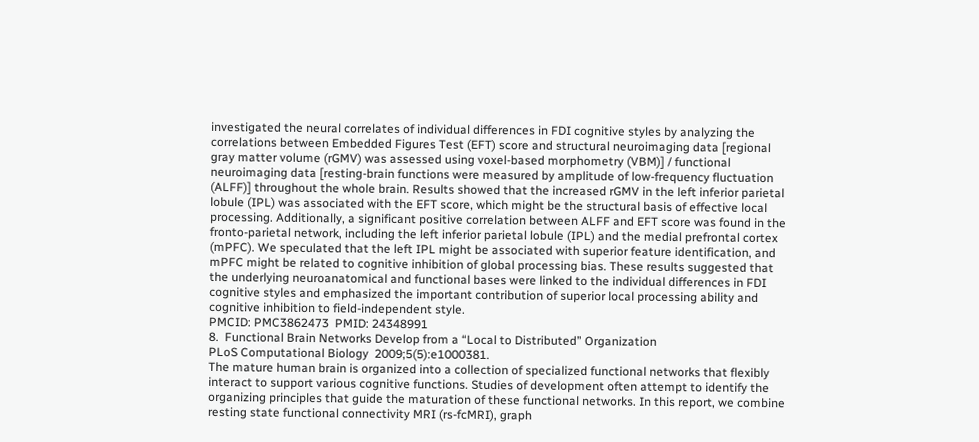investigated the neural correlates of individual differences in FDI cognitive styles by analyzing the correlations between Embedded Figures Test (EFT) score and structural neuroimaging data [regional gray matter volume (rGMV) was assessed using voxel-based morphometry (VBM)] / functional neuroimaging data [resting-brain functions were measured by amplitude of low-frequency fluctuation (ALFF)] throughout the whole brain. Results showed that the increased rGMV in the left inferior parietal lobule (IPL) was associated with the EFT score, which might be the structural basis of effective local processing. Additionally, a significant positive correlation between ALFF and EFT score was found in the fronto-parietal network, including the left inferior parietal lobule (IPL) and the medial prefrontal cortex (mPFC). We speculated that the left IPL might be associated with superior feature identification, and mPFC might be related to cognitive inhibition of global processing bias. These results suggested that the underlying neuroanatomical and functional bases were linked to the individual differences in FDI cognitive styles and emphasized the important contribution of superior local processing ability and cognitive inhibition to field-independent style.
PMCID: PMC3862473  PMID: 24348991
8.  Functional Brain Networks Develop from a “Local to Distributed” Organization
PLoS Computational Biology  2009;5(5):e1000381.
The mature human brain is organized into a collection of specialized functional networks that flexibly interact to support various cognitive functions. Studies of development often attempt to identify the organizing principles that guide the maturation of these functional networks. In this report, we combine resting state functional connectivity MRI (rs-fcMRI), graph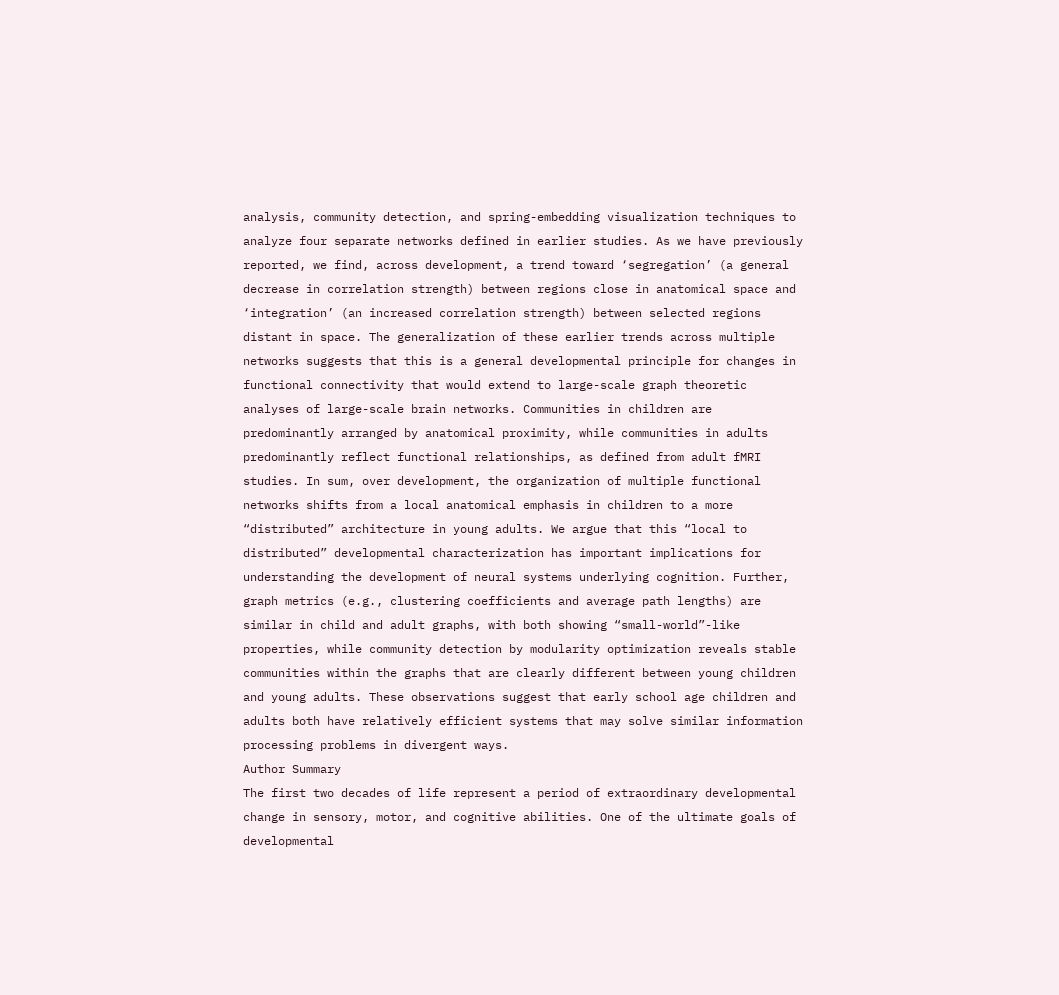analysis, community detection, and spring-embedding visualization techniques to analyze four separate networks defined in earlier studies. As we have previously reported, we find, across development, a trend toward ‘segregation’ (a general decrease in correlation strength) between regions close in anatomical space and ‘integration’ (an increased correlation strength) between selected regions distant in space. The generalization of these earlier trends across multiple networks suggests that this is a general developmental principle for changes in functional connectivity that would extend to large-scale graph theoretic analyses of large-scale brain networks. Communities in children are predominantly arranged by anatomical proximity, while communities in adults predominantly reflect functional relationships, as defined from adult fMRI studies. In sum, over development, the organization of multiple functional networks shifts from a local anatomical emphasis in children to a more “distributed” architecture in young adults. We argue that this “local to distributed” developmental characterization has important implications for understanding the development of neural systems underlying cognition. Further, graph metrics (e.g., clustering coefficients and average path lengths) are similar in child and adult graphs, with both showing “small-world”-like properties, while community detection by modularity optimization reveals stable communities within the graphs that are clearly different between young children and young adults. These observations suggest that early school age children and adults both have relatively efficient systems that may solve similar information processing problems in divergent ways.
Author Summary
The first two decades of life represent a period of extraordinary developmental change in sensory, motor, and cognitive abilities. One of the ultimate goals of developmental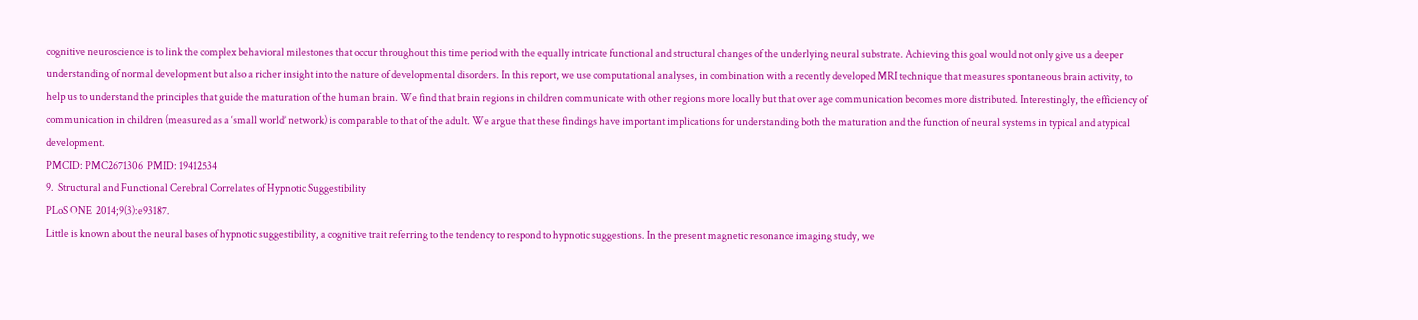cognitive neuroscience is to link the complex behavioral milestones that occur throughout this time period with the equally intricate functional and structural changes of the underlying neural substrate. Achieving this goal would not only give us a deeper understanding of normal development but also a richer insight into the nature of developmental disorders. In this report, we use computational analyses, in combination with a recently developed MRI technique that measures spontaneous brain activity, to help us to understand the principles that guide the maturation of the human brain. We find that brain regions in children communicate with other regions more locally but that over age communication becomes more distributed. Interestingly, the efficiency of communication in children (measured as a ‘small world’ network) is comparable to that of the adult. We argue that these findings have important implications for understanding both the maturation and the function of neural systems in typical and atypical development.
PMCID: PMC2671306  PMID: 19412534
9.  Structural and Functional Cerebral Correlates of Hypnotic Suggestibility
PLoS ONE  2014;9(3):e93187.
Little is known about the neural bases of hypnotic suggestibility, a cognitive trait referring to the tendency to respond to hypnotic suggestions. In the present magnetic resonance imaging study, we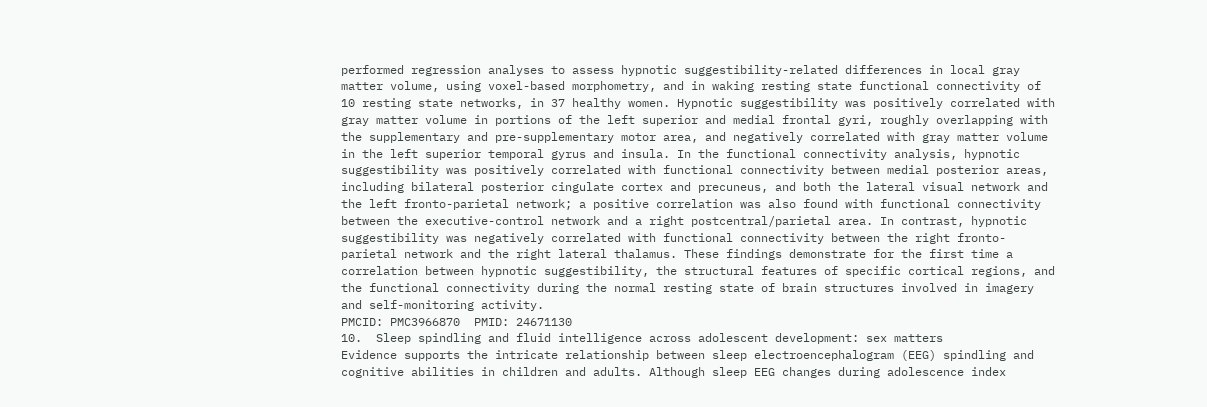performed regression analyses to assess hypnotic suggestibility-related differences in local gray matter volume, using voxel-based morphometry, and in waking resting state functional connectivity of 10 resting state networks, in 37 healthy women. Hypnotic suggestibility was positively correlated with gray matter volume in portions of the left superior and medial frontal gyri, roughly overlapping with the supplementary and pre-supplementary motor area, and negatively correlated with gray matter volume in the left superior temporal gyrus and insula. In the functional connectivity analysis, hypnotic suggestibility was positively correlated with functional connectivity between medial posterior areas, including bilateral posterior cingulate cortex and precuneus, and both the lateral visual network and the left fronto-parietal network; a positive correlation was also found with functional connectivity between the executive-control network and a right postcentral/parietal area. In contrast, hypnotic suggestibility was negatively correlated with functional connectivity between the right fronto-parietal network and the right lateral thalamus. These findings demonstrate for the first time a correlation between hypnotic suggestibility, the structural features of specific cortical regions, and the functional connectivity during the normal resting state of brain structures involved in imagery and self-monitoring activity.
PMCID: PMC3966870  PMID: 24671130
10.  Sleep spindling and fluid intelligence across adolescent development: sex matters
Evidence supports the intricate relationship between sleep electroencephalogram (EEG) spindling and cognitive abilities in children and adults. Although sleep EEG changes during adolescence index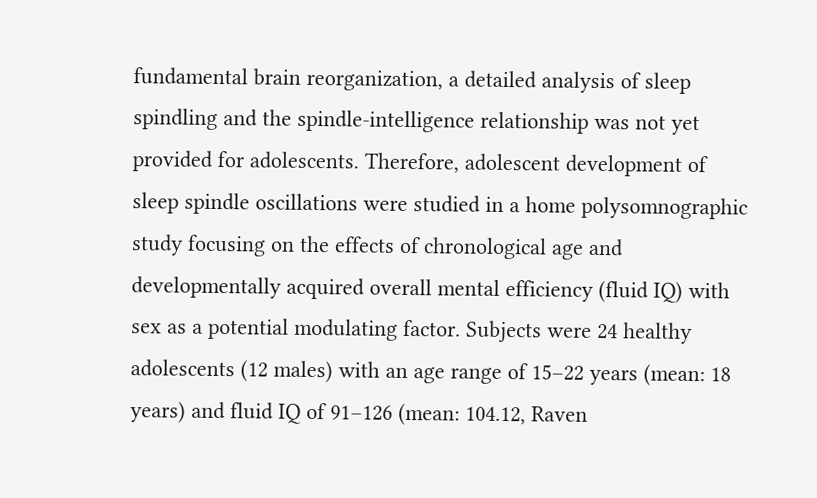fundamental brain reorganization, a detailed analysis of sleep spindling and the spindle-intelligence relationship was not yet provided for adolescents. Therefore, adolescent development of sleep spindle oscillations were studied in a home polysomnographic study focusing on the effects of chronological age and developmentally acquired overall mental efficiency (fluid IQ) with sex as a potential modulating factor. Subjects were 24 healthy adolescents (12 males) with an age range of 15–22 years (mean: 18 years) and fluid IQ of 91–126 (mean: 104.12, Raven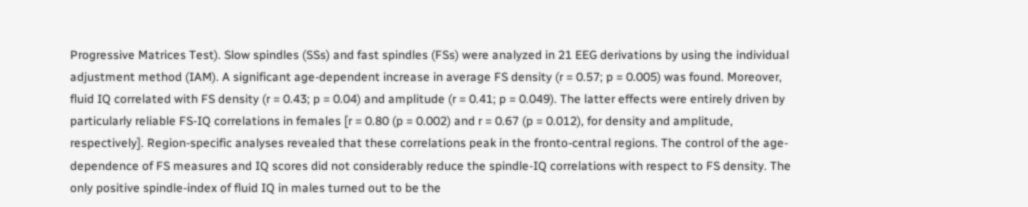Progressive Matrices Test). Slow spindles (SSs) and fast spindles (FSs) were analyzed in 21 EEG derivations by using the individual adjustment method (IAM). A significant age-dependent increase in average FS density (r = 0.57; p = 0.005) was found. Moreover, fluid IQ correlated with FS density (r = 0.43; p = 0.04) and amplitude (r = 0.41; p = 0.049). The latter effects were entirely driven by particularly reliable FS-IQ correlations in females [r = 0.80 (p = 0.002) and r = 0.67 (p = 0.012), for density and amplitude, respectively]. Region-specific analyses revealed that these correlations peak in the fronto-central regions. The control of the age-dependence of FS measures and IQ scores did not considerably reduce the spindle-IQ correlations with respect to FS density. The only positive spindle-index of fluid IQ in males turned out to be the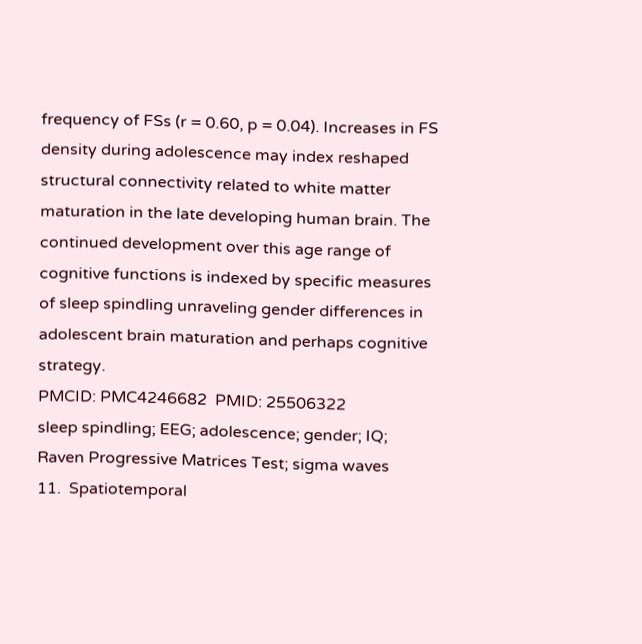frequency of FSs (r = 0.60, p = 0.04). Increases in FS density during adolescence may index reshaped structural connectivity related to white matter maturation in the late developing human brain. The continued development over this age range of cognitive functions is indexed by specific measures of sleep spindling unraveling gender differences in adolescent brain maturation and perhaps cognitive strategy.
PMCID: PMC4246682  PMID: 25506322
sleep spindling; EEG; adolescence; gender; IQ; Raven Progressive Matrices Test; sigma waves
11.  Spatiotemporal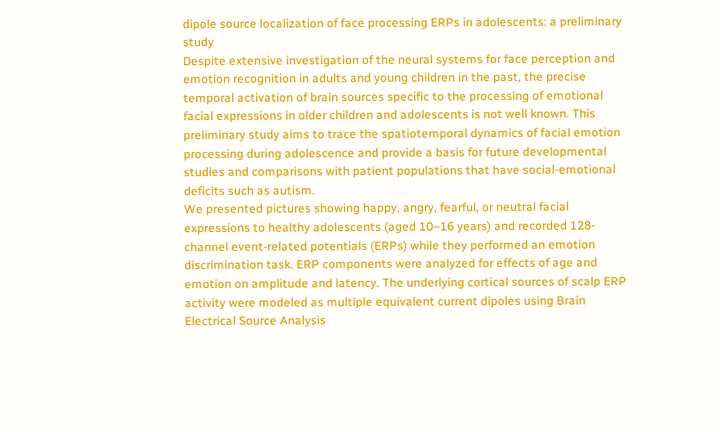dipole source localization of face processing ERPs in adolescents: a preliminary study
Despite extensive investigation of the neural systems for face perception and emotion recognition in adults and young children in the past, the precise temporal activation of brain sources specific to the processing of emotional facial expressions in older children and adolescents is not well known. This preliminary study aims to trace the spatiotemporal dynamics of facial emotion processing during adolescence and provide a basis for future developmental studies and comparisons with patient populations that have social-emotional deficits such as autism.
We presented pictures showing happy, angry, fearful, or neutral facial expressions to healthy adolescents (aged 10–16 years) and recorded 128-channel event-related potentials (ERPs) while they performed an emotion discrimination task. ERP components were analyzed for effects of age and emotion on amplitude and latency. The underlying cortical sources of scalp ERP activity were modeled as multiple equivalent current dipoles using Brain Electrical Source Analysis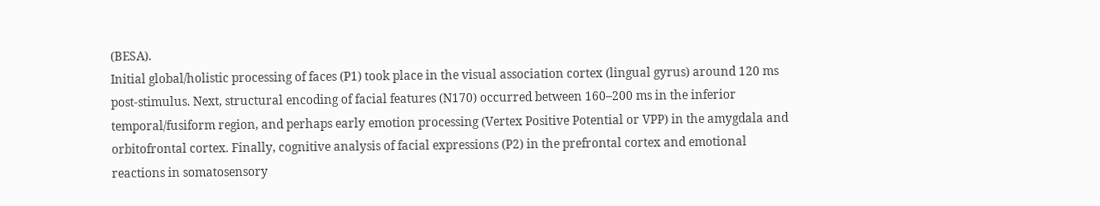(BESA).
Initial global/holistic processing of faces (P1) took place in the visual association cortex (lingual gyrus) around 120 ms post-stimulus. Next, structural encoding of facial features (N170) occurred between 160–200 ms in the inferior temporal/fusiform region, and perhaps early emotion processing (Vertex Positive Potential or VPP) in the amygdala and orbitofrontal cortex. Finally, cognitive analysis of facial expressions (P2) in the prefrontal cortex and emotional reactions in somatosensory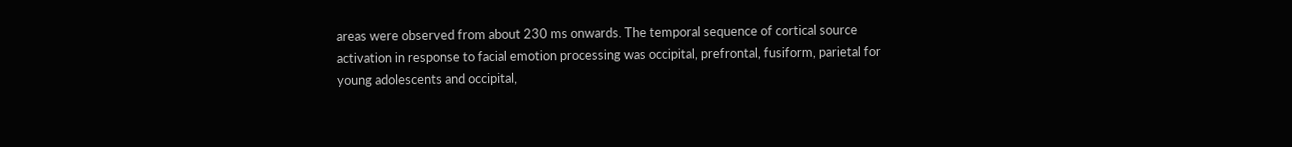areas were observed from about 230 ms onwards. The temporal sequence of cortical source activation in response to facial emotion processing was occipital, prefrontal, fusiform, parietal for young adolescents and occipital,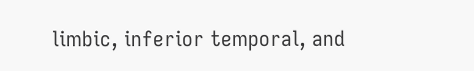limbic, inferior temporal, and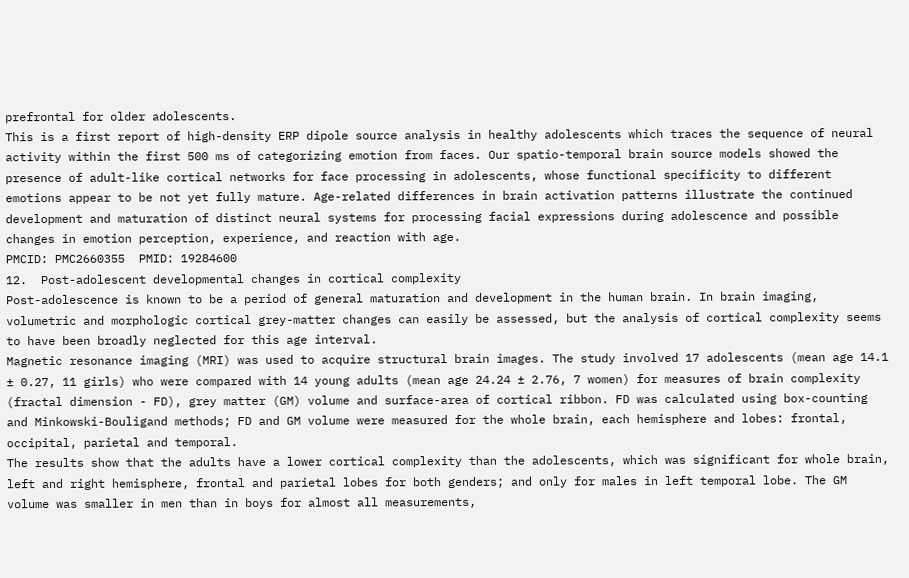prefrontal for older adolescents.
This is a first report of high-density ERP dipole source analysis in healthy adolescents which traces the sequence of neural activity within the first 500 ms of categorizing emotion from faces. Our spatio-temporal brain source models showed the presence of adult-like cortical networks for face processing in adolescents, whose functional specificity to different emotions appear to be not yet fully mature. Age-related differences in brain activation patterns illustrate the continued development and maturation of distinct neural systems for processing facial expressions during adolescence and possible changes in emotion perception, experience, and reaction with age.
PMCID: PMC2660355  PMID: 19284600
12.  Post-adolescent developmental changes in cortical complexity
Post-adolescence is known to be a period of general maturation and development in the human brain. In brain imaging, volumetric and morphologic cortical grey-matter changes can easily be assessed, but the analysis of cortical complexity seems to have been broadly neglected for this age interval.
Magnetic resonance imaging (MRI) was used to acquire structural brain images. The study involved 17 adolescents (mean age 14.1 ± 0.27, 11 girls) who were compared with 14 young adults (mean age 24.24 ± 2.76, 7 women) for measures of brain complexity (fractal dimension - FD), grey matter (GM) volume and surface-area of cortical ribbon. FD was calculated using box-counting and Minkowski-Bouligand methods; FD and GM volume were measured for the whole brain, each hemisphere and lobes: frontal, occipital, parietal and temporal.
The results show that the adults have a lower cortical complexity than the adolescents, which was significant for whole brain, left and right hemisphere, frontal and parietal lobes for both genders; and only for males in left temporal lobe. The GM volume was smaller in men than in boys for almost all measurements,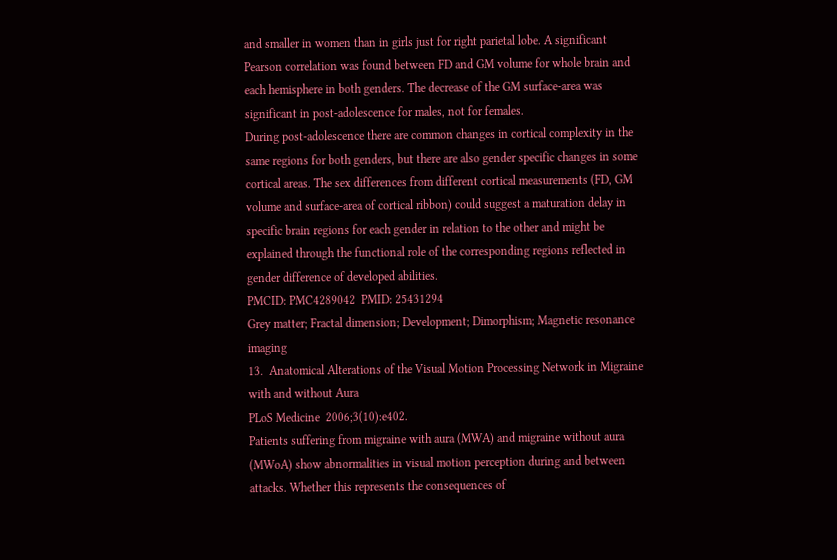and smaller in women than in girls just for right parietal lobe. A significant Pearson correlation was found between FD and GM volume for whole brain and each hemisphere in both genders. The decrease of the GM surface-area was significant in post-adolescence for males, not for females.
During post-adolescence there are common changes in cortical complexity in the same regions for both genders, but there are also gender specific changes in some cortical areas. The sex differences from different cortical measurements (FD, GM volume and surface-area of cortical ribbon) could suggest a maturation delay in specific brain regions for each gender in relation to the other and might be explained through the functional role of the corresponding regions reflected in gender difference of developed abilities.
PMCID: PMC4289042  PMID: 25431294
Grey matter; Fractal dimension; Development; Dimorphism; Magnetic resonance imaging
13.  Anatomical Alterations of the Visual Motion Processing Network in Migraine with and without Aura
PLoS Medicine  2006;3(10):e402.
Patients suffering from migraine with aura (MWA) and migraine without aura (MWoA) show abnormalities in visual motion perception during and between attacks. Whether this represents the consequences of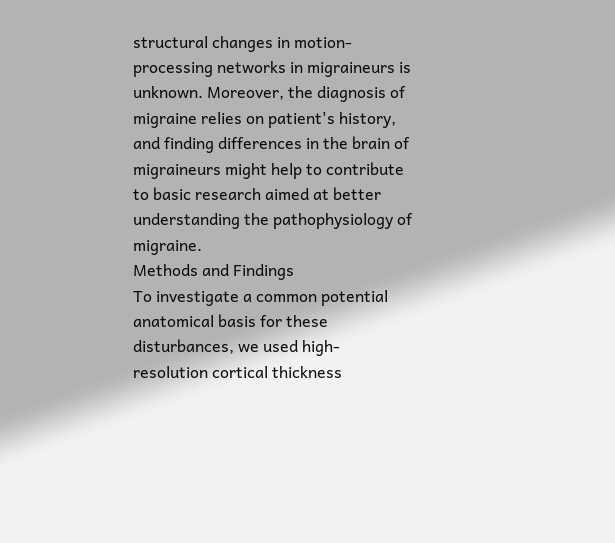structural changes in motion-processing networks in migraineurs is unknown. Moreover, the diagnosis of migraine relies on patient's history, and finding differences in the brain of migraineurs might help to contribute to basic research aimed at better understanding the pathophysiology of migraine.
Methods and Findings
To investigate a common potential anatomical basis for these disturbances, we used high-resolution cortical thickness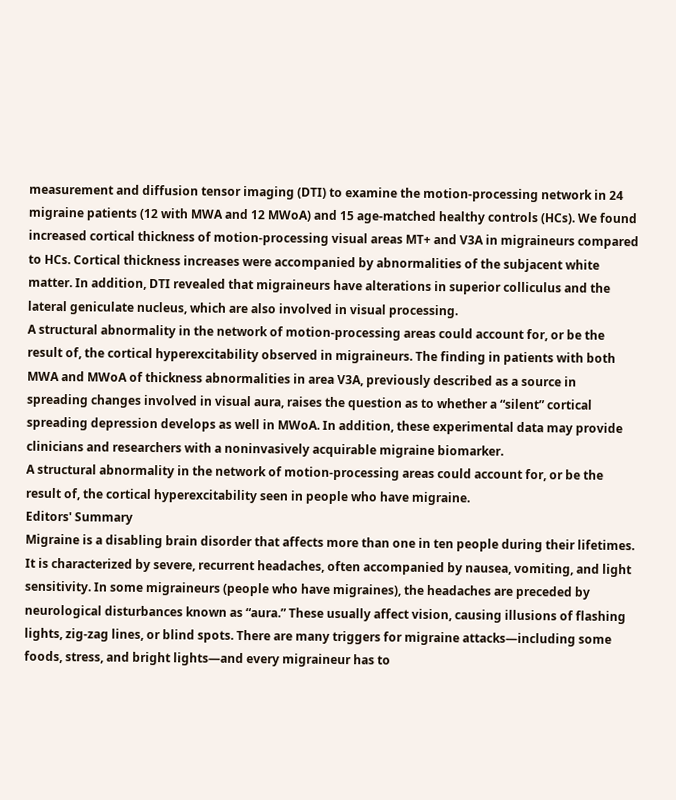measurement and diffusion tensor imaging (DTI) to examine the motion-processing network in 24 migraine patients (12 with MWA and 12 MWoA) and 15 age-matched healthy controls (HCs). We found increased cortical thickness of motion-processing visual areas MT+ and V3A in migraineurs compared to HCs. Cortical thickness increases were accompanied by abnormalities of the subjacent white matter. In addition, DTI revealed that migraineurs have alterations in superior colliculus and the lateral geniculate nucleus, which are also involved in visual processing.
A structural abnormality in the network of motion-processing areas could account for, or be the result of, the cortical hyperexcitability observed in migraineurs. The finding in patients with both MWA and MWoA of thickness abnormalities in area V3A, previously described as a source in spreading changes involved in visual aura, raises the question as to whether a “silent” cortical spreading depression develops as well in MWoA. In addition, these experimental data may provide clinicians and researchers with a noninvasively acquirable migraine biomarker.
A structural abnormality in the network of motion-processing areas could account for, or be the result of, the cortical hyperexcitability seen in people who have migraine.
Editors' Summary
Migraine is a disabling brain disorder that affects more than one in ten people during their lifetimes. It is characterized by severe, recurrent headaches, often accompanied by nausea, vomiting, and light sensitivity. In some migraineurs (people who have migraines), the headaches are preceded by neurological disturbances known as “aura.” These usually affect vision, causing illusions of flashing lights, zig-zag lines, or blind spots. There are many triggers for migraine attacks—including some foods, stress, and bright lights—and every migraineur has to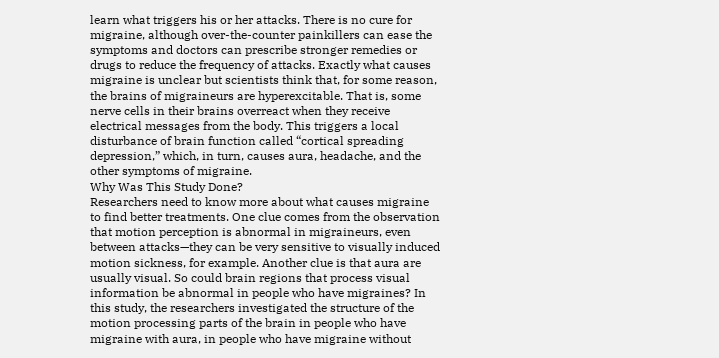learn what triggers his or her attacks. There is no cure for migraine, although over-the-counter painkillers can ease the symptoms and doctors can prescribe stronger remedies or drugs to reduce the frequency of attacks. Exactly what causes migraine is unclear but scientists think that, for some reason, the brains of migraineurs are hyperexcitable. That is, some nerve cells in their brains overreact when they receive electrical messages from the body. This triggers a local disturbance of brain function called “cortical spreading depression,” which, in turn, causes aura, headache, and the other symptoms of migraine.
Why Was This Study Done?
Researchers need to know more about what causes migraine to find better treatments. One clue comes from the observation that motion perception is abnormal in migraineurs, even between attacks—they can be very sensitive to visually induced motion sickness, for example. Another clue is that aura are usually visual. So could brain regions that process visual information be abnormal in people who have migraines? In this study, the researchers investigated the structure of the motion processing parts of the brain in people who have migraine with aura, in people who have migraine without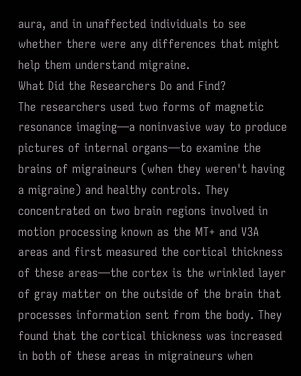aura, and in unaffected individuals to see whether there were any differences that might help them understand migraine.
What Did the Researchers Do and Find?
The researchers used two forms of magnetic resonance imaging—a noninvasive way to produce pictures of internal organs—to examine the brains of migraineurs (when they weren't having a migraine) and healthy controls. They concentrated on two brain regions involved in motion processing known as the MT+ and V3A areas and first measured the cortical thickness of these areas—the cortex is the wrinkled layer of gray matter on the outside of the brain that processes information sent from the body. They found that the cortical thickness was increased in both of these areas in migraineurs when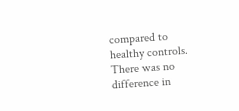compared to healthy controls. There was no difference in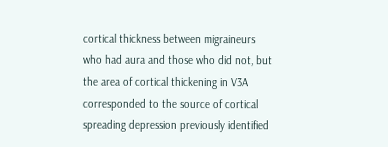cortical thickness between migraineurs who had aura and those who did not, but the area of cortical thickening in V3A corresponded to the source of cortical spreading depression previously identified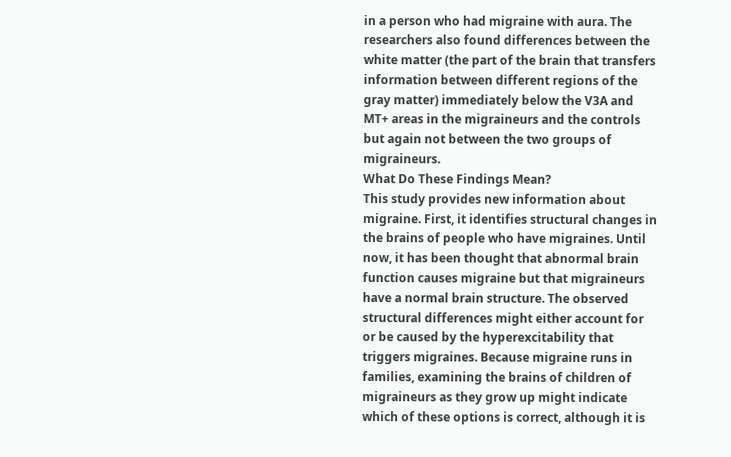in a person who had migraine with aura. The researchers also found differences between the white matter (the part of the brain that transfers information between different regions of the gray matter) immediately below the V3A and MT+ areas in the migraineurs and the controls but again not between the two groups of migraineurs.
What Do These Findings Mean?
This study provides new information about migraine. First, it identifies structural changes in the brains of people who have migraines. Until now, it has been thought that abnormal brain function causes migraine but that migraineurs have a normal brain structure. The observed structural differences might either account for or be caused by the hyperexcitability that triggers migraines. Because migraine runs in families, examining the brains of children of migraineurs as they grow up might indicate which of these options is correct, although it is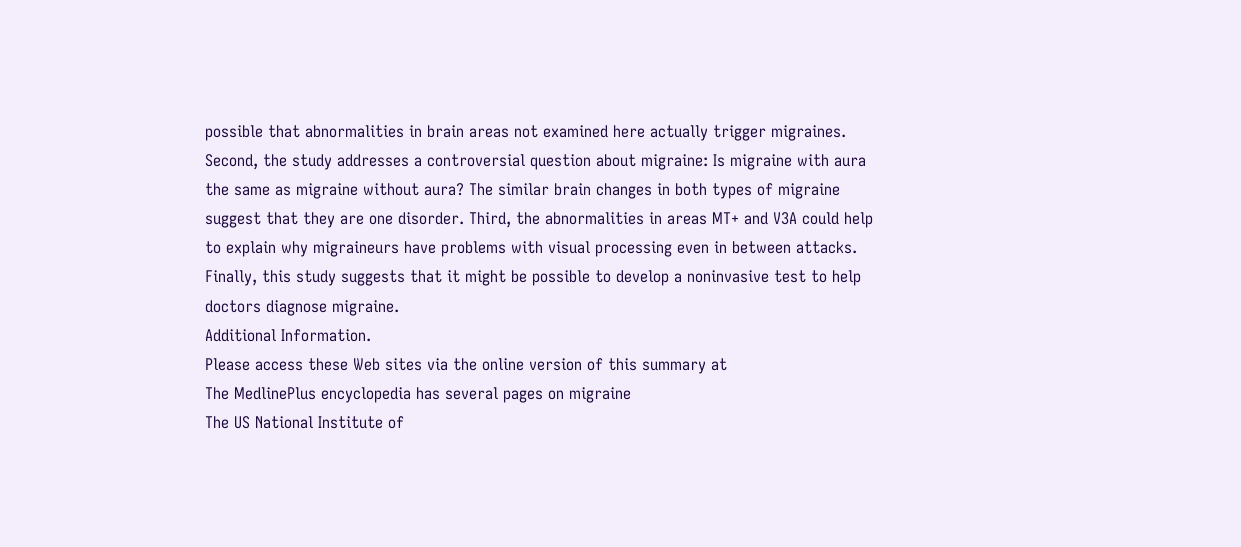possible that abnormalities in brain areas not examined here actually trigger migraines. Second, the study addresses a controversial question about migraine: Is migraine with aura the same as migraine without aura? The similar brain changes in both types of migraine suggest that they are one disorder. Third, the abnormalities in areas MT+ and V3A could help to explain why migraineurs have problems with visual processing even in between attacks. Finally, this study suggests that it might be possible to develop a noninvasive test to help doctors diagnose migraine.
Additional Information.
Please access these Web sites via the online version of this summary at
The MedlinePlus encyclopedia has several pages on migraine
The US National Institute of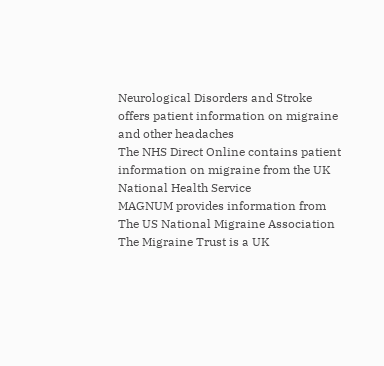Neurological Disorders and Stroke offers patient information on migraine and other headaches
The NHS Direct Online contains patient information on migraine from the UK National Health Service
MAGNUM provides information from The US National Migraine Association
The Migraine Trust is a UK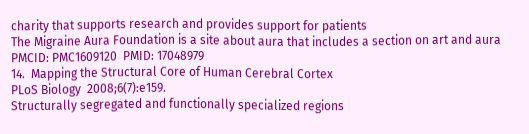charity that supports research and provides support for patients
The Migraine Aura Foundation is a site about aura that includes a section on art and aura
PMCID: PMC1609120  PMID: 17048979
14.  Mapping the Structural Core of Human Cerebral Cortex
PLoS Biology  2008;6(7):e159.
Structurally segregated and functionally specialized regions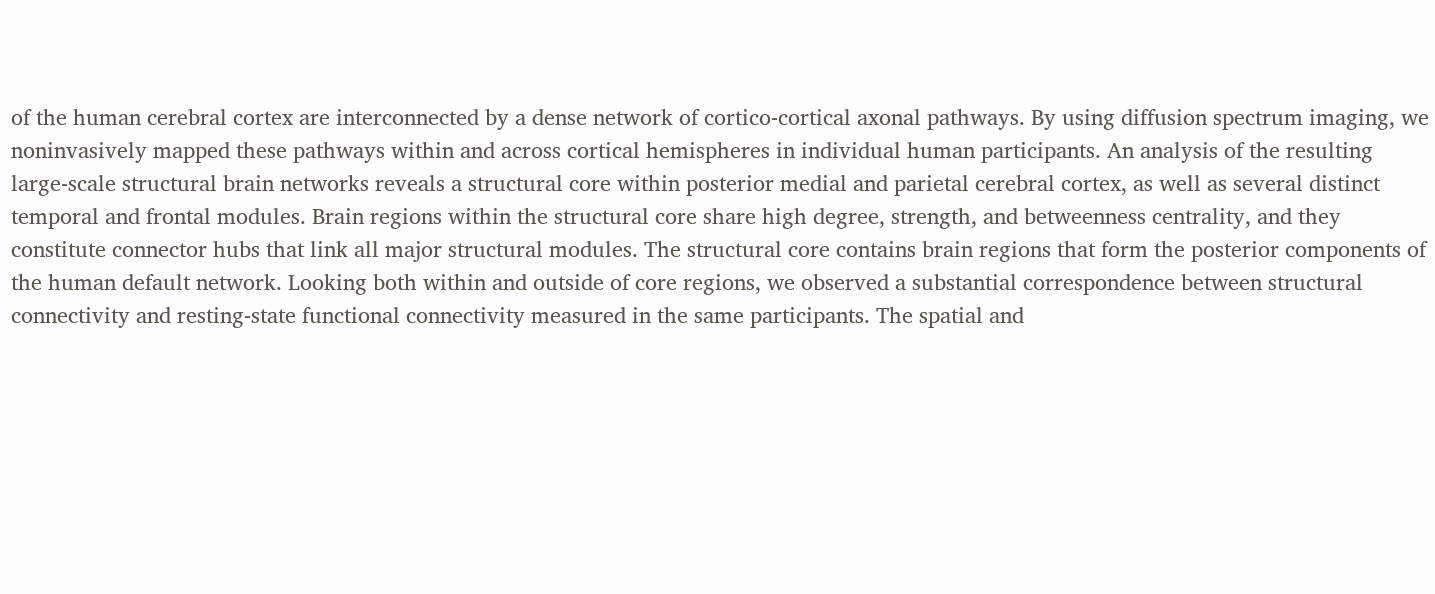of the human cerebral cortex are interconnected by a dense network of cortico-cortical axonal pathways. By using diffusion spectrum imaging, we noninvasively mapped these pathways within and across cortical hemispheres in individual human participants. An analysis of the resulting large-scale structural brain networks reveals a structural core within posterior medial and parietal cerebral cortex, as well as several distinct temporal and frontal modules. Brain regions within the structural core share high degree, strength, and betweenness centrality, and they constitute connector hubs that link all major structural modules. The structural core contains brain regions that form the posterior components of the human default network. Looking both within and outside of core regions, we observed a substantial correspondence between structural connectivity and resting-state functional connectivity measured in the same participants. The spatial and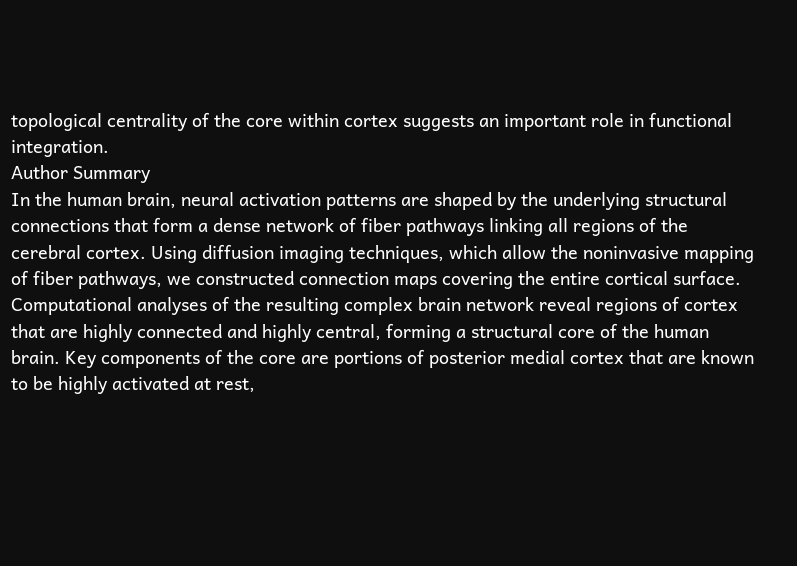topological centrality of the core within cortex suggests an important role in functional integration.
Author Summary
In the human brain, neural activation patterns are shaped by the underlying structural connections that form a dense network of fiber pathways linking all regions of the cerebral cortex. Using diffusion imaging techniques, which allow the noninvasive mapping of fiber pathways, we constructed connection maps covering the entire cortical surface. Computational analyses of the resulting complex brain network reveal regions of cortex that are highly connected and highly central, forming a structural core of the human brain. Key components of the core are portions of posterior medial cortex that are known to be highly activated at rest,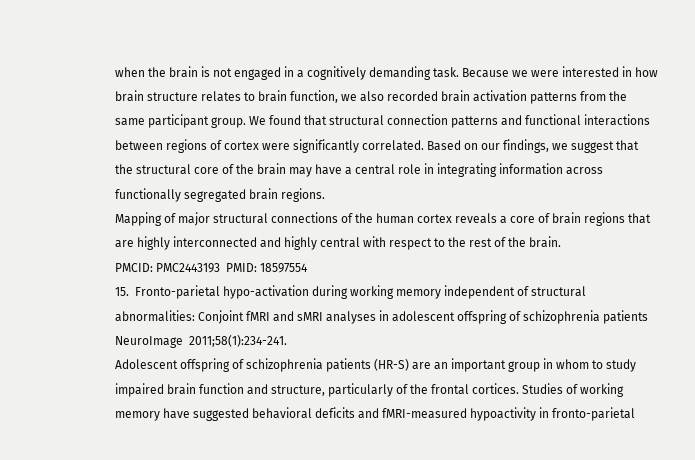when the brain is not engaged in a cognitively demanding task. Because we were interested in how brain structure relates to brain function, we also recorded brain activation patterns from the same participant group. We found that structural connection patterns and functional interactions between regions of cortex were significantly correlated. Based on our findings, we suggest that the structural core of the brain may have a central role in integrating information across functionally segregated brain regions.
Mapping of major structural connections of the human cortex reveals a core of brain regions that are highly interconnected and highly central with respect to the rest of the brain.
PMCID: PMC2443193  PMID: 18597554
15.  Fronto-parietal hypo-activation during working memory independent of structural abnormalities: Conjoint fMRI and sMRI analyses in adolescent offspring of schizophrenia patients
NeuroImage  2011;58(1):234-241.
Adolescent offspring of schizophrenia patients (HR-S) are an important group in whom to study impaired brain function and structure, particularly of the frontal cortices. Studies of working memory have suggested behavioral deficits and fMRI-measured hypoactivity in fronto-parietal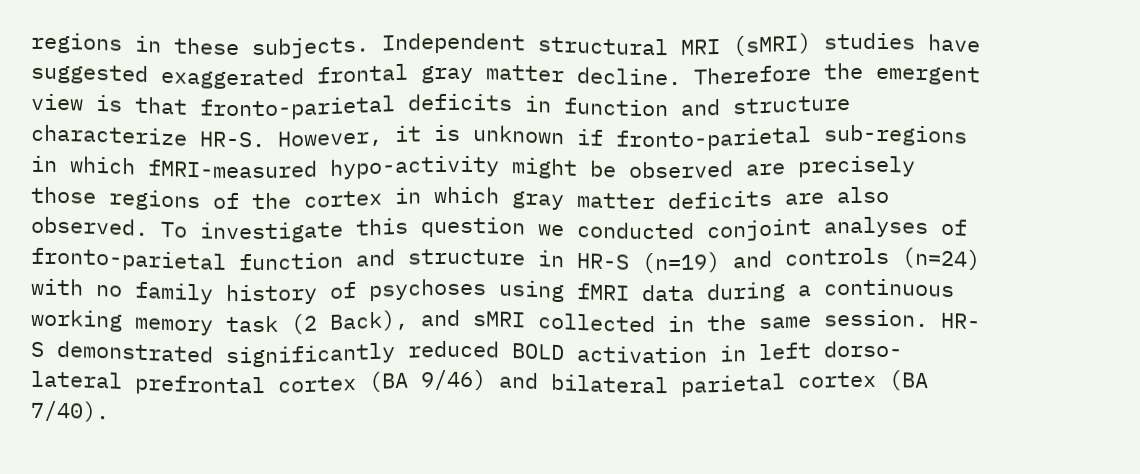regions in these subjects. Independent structural MRI (sMRI) studies have suggested exaggerated frontal gray matter decline. Therefore the emergent view is that fronto-parietal deficits in function and structure characterize HR-S. However, it is unknown if fronto-parietal sub-regions in which fMRI-measured hypo-activity might be observed are precisely those regions of the cortex in which gray matter deficits are also observed. To investigate this question we conducted conjoint analyses of fronto-parietal function and structure in HR-S (n=19) and controls (n=24) with no family history of psychoses using fMRI data during a continuous working memory task (2 Back), and sMRI collected in the same session. HR-S demonstrated significantly reduced BOLD activation in left dorso-lateral prefrontal cortex (BA 9/46) and bilateral parietal cortex (BA 7/40).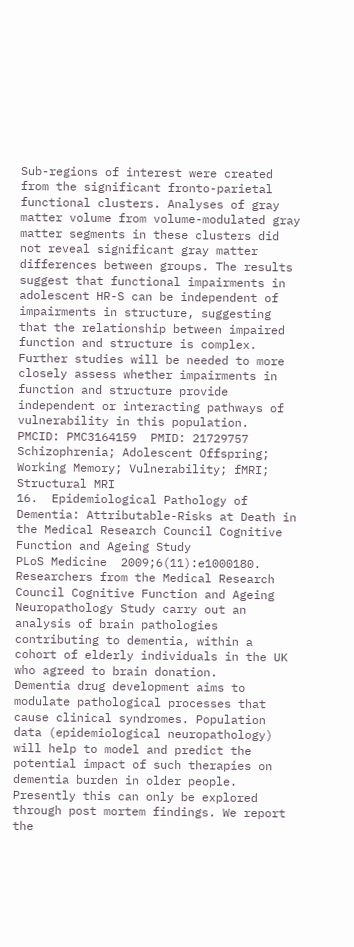Sub-regions of interest were created from the significant fronto-parietal functional clusters. Analyses of gray matter volume from volume-modulated gray matter segments in these clusters did not reveal significant gray matter differences between groups. The results suggest that functional impairments in adolescent HR-S can be independent of impairments in structure, suggesting that the relationship between impaired function and structure is complex. Further studies will be needed to more closely assess whether impairments in function and structure provide independent or interacting pathways of vulnerability in this population.
PMCID: PMC3164159  PMID: 21729757
Schizophrenia; Adolescent Offspring; Working Memory; Vulnerability; fMRI; Structural MRI
16.  Epidemiological Pathology of Dementia: Attributable-Risks at Death in the Medical Research Council Cognitive Function and Ageing Study
PLoS Medicine  2009;6(11):e1000180.
Researchers from the Medical Research Council Cognitive Function and Ageing Neuropathology Study carry out an analysis of brain pathologies contributing to dementia, within a cohort of elderly individuals in the UK who agreed to brain donation.
Dementia drug development aims to modulate pathological processes that cause clinical syndromes. Population data (epidemiological neuropathology) will help to model and predict the potential impact of such therapies on dementia burden in older people. Presently this can only be explored through post mortem findings. We report the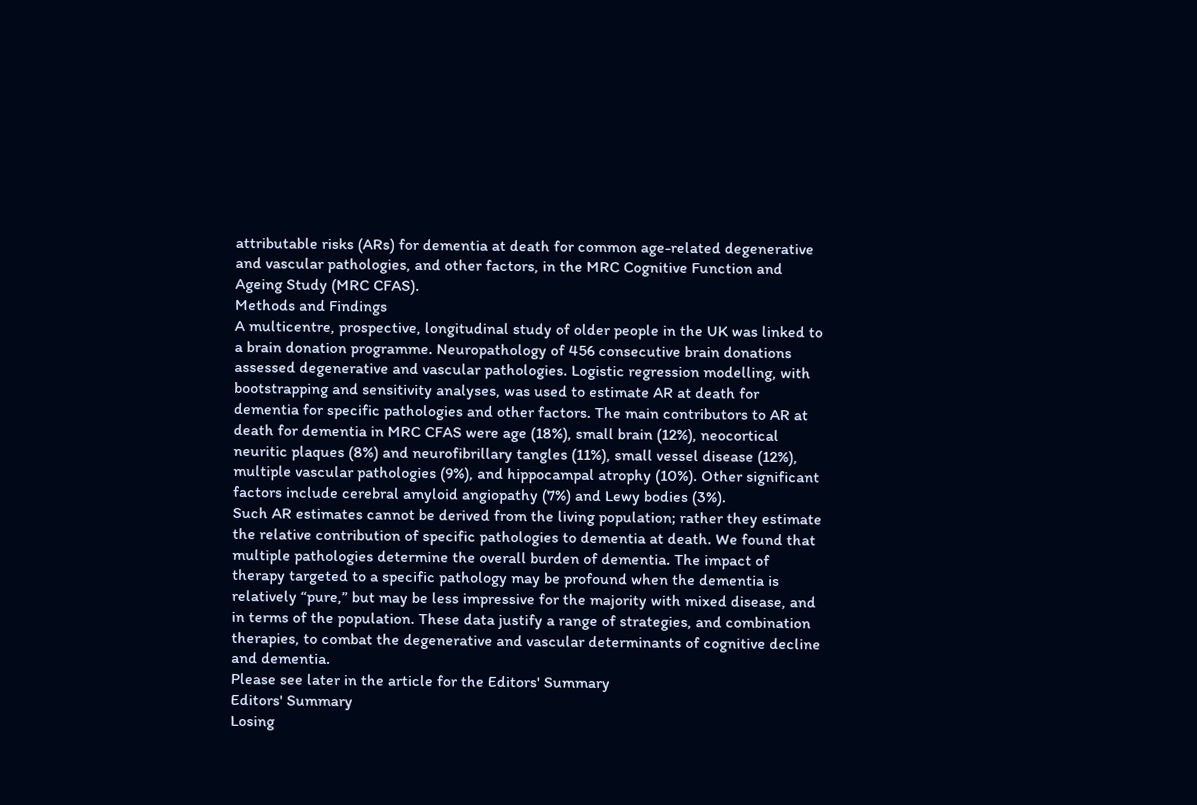attributable risks (ARs) for dementia at death for common age-related degenerative and vascular pathologies, and other factors, in the MRC Cognitive Function and Ageing Study (MRC CFAS).
Methods and Findings
A multicentre, prospective, longitudinal study of older people in the UK was linked to a brain donation programme. Neuropathology of 456 consecutive brain donations assessed degenerative and vascular pathologies. Logistic regression modelling, with bootstrapping and sensitivity analyses, was used to estimate AR at death for dementia for specific pathologies and other factors. The main contributors to AR at death for dementia in MRC CFAS were age (18%), small brain (12%), neocortical neuritic plaques (8%) and neurofibrillary tangles (11%), small vessel disease (12%), multiple vascular pathologies (9%), and hippocampal atrophy (10%). Other significant factors include cerebral amyloid angiopathy (7%) and Lewy bodies (3%).
Such AR estimates cannot be derived from the living population; rather they estimate the relative contribution of specific pathologies to dementia at death. We found that multiple pathologies determine the overall burden of dementia. The impact of therapy targeted to a specific pathology may be profound when the dementia is relatively “pure,” but may be less impressive for the majority with mixed disease, and in terms of the population. These data justify a range of strategies, and combination therapies, to combat the degenerative and vascular determinants of cognitive decline and dementia.
Please see later in the article for the Editors' Summary
Editors' Summary
Losing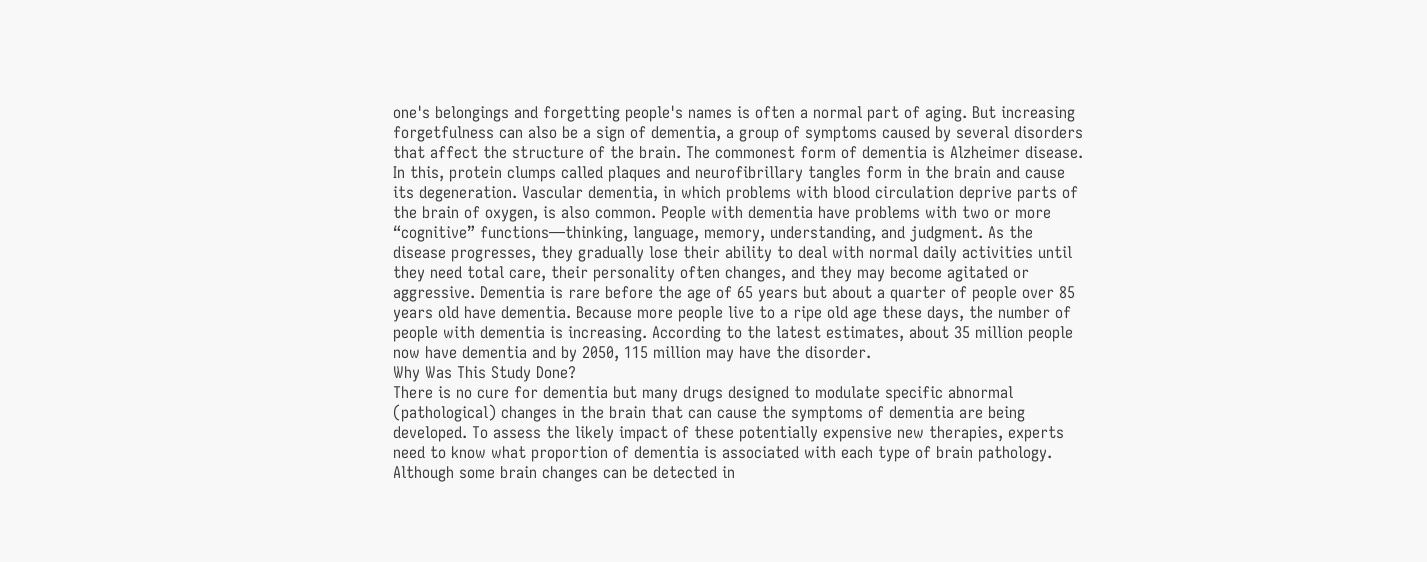one's belongings and forgetting people's names is often a normal part of aging. But increasing forgetfulness can also be a sign of dementia, a group of symptoms caused by several disorders that affect the structure of the brain. The commonest form of dementia is Alzheimer disease. In this, protein clumps called plaques and neurofibrillary tangles form in the brain and cause its degeneration. Vascular dementia, in which problems with blood circulation deprive parts of the brain of oxygen, is also common. People with dementia have problems with two or more “cognitive” functions—thinking, language, memory, understanding, and judgment. As the disease progresses, they gradually lose their ability to deal with normal daily activities until they need total care, their personality often changes, and they may become agitated or aggressive. Dementia is rare before the age of 65 years but about a quarter of people over 85 years old have dementia. Because more people live to a ripe old age these days, the number of people with dementia is increasing. According to the latest estimates, about 35 million people now have dementia and by 2050, 115 million may have the disorder.
Why Was This Study Done?
There is no cure for dementia but many drugs designed to modulate specific abnormal (pathological) changes in the brain that can cause the symptoms of dementia are being developed. To assess the likely impact of these potentially expensive new therapies, experts need to know what proportion of dementia is associated with each type of brain pathology. Although some brain changes can be detected in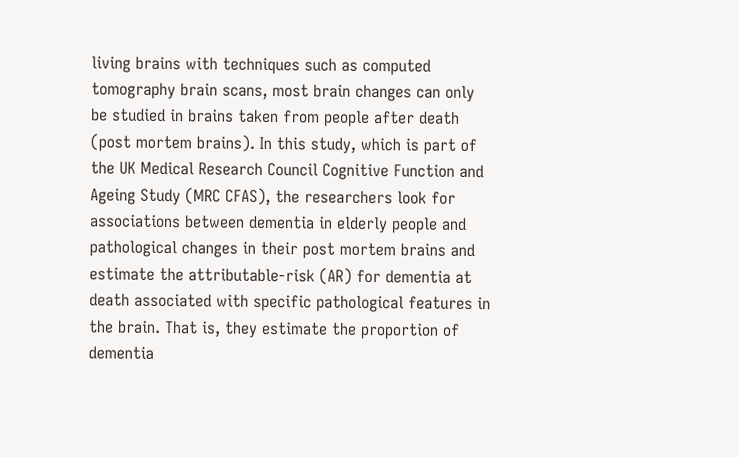living brains with techniques such as computed tomography brain scans, most brain changes can only be studied in brains taken from people after death (post mortem brains). In this study, which is part of the UK Medical Research Council Cognitive Function and Ageing Study (MRC CFAS), the researchers look for associations between dementia in elderly people and pathological changes in their post mortem brains and estimate the attributable-risk (AR) for dementia at death associated with specific pathological features in the brain. That is, they estimate the proportion of dementia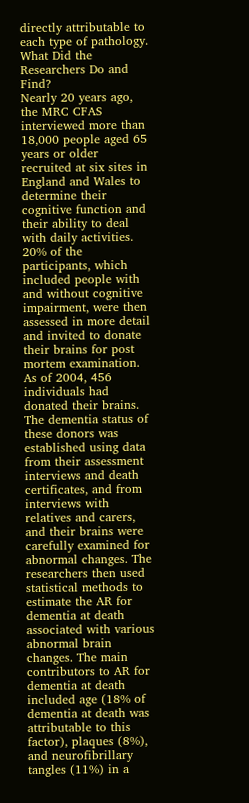directly attributable to each type of pathology.
What Did the Researchers Do and Find?
Nearly 20 years ago, the MRC CFAS interviewed more than 18,000 people aged 65 years or older recruited at six sites in England and Wales to determine their cognitive function and their ability to deal with daily activities. 20% of the participants, which included people with and without cognitive impairment, were then assessed in more detail and invited to donate their brains for post mortem examination. As of 2004, 456 individuals had donated their brains. The dementia status of these donors was established using data from their assessment interviews and death certificates, and from interviews with relatives and carers, and their brains were carefully examined for abnormal changes. The researchers then used statistical methods to estimate the AR for dementia at death associated with various abnormal brain changes. The main contributors to AR for dementia at death included age (18% of dementia at death was attributable to this factor), plaques (8%), and neurofibrillary tangles (11%) in a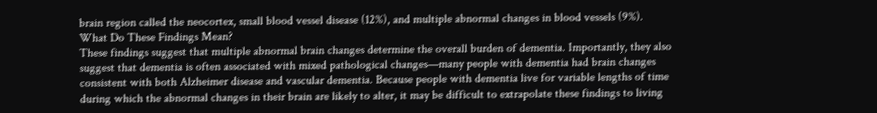brain region called the neocortex, small blood vessel disease (12%), and multiple abnormal changes in blood vessels (9%).
What Do These Findings Mean?
These findings suggest that multiple abnormal brain changes determine the overall burden of dementia. Importantly, they also suggest that dementia is often associated with mixed pathological changes—many people with dementia had brain changes consistent with both Alzheimer disease and vascular dementia. Because people with dementia live for variable lengths of time during which the abnormal changes in their brain are likely to alter, it may be difficult to extrapolate these findings to living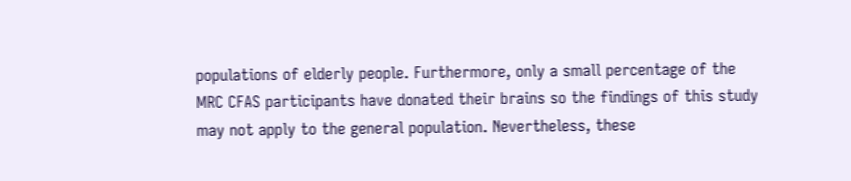populations of elderly people. Furthermore, only a small percentage of the MRC CFAS participants have donated their brains so the findings of this study may not apply to the general population. Nevertheless, these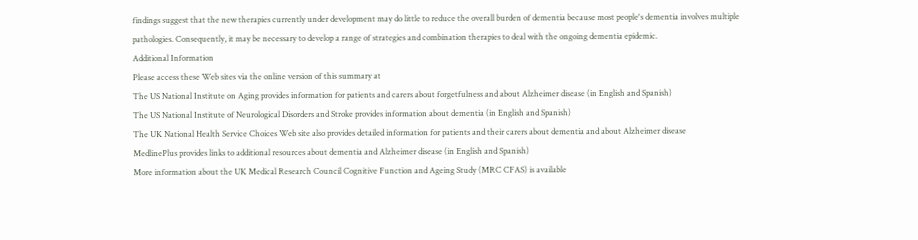findings suggest that the new therapies currently under development may do little to reduce the overall burden of dementia because most people's dementia involves multiple pathologies. Consequently, it may be necessary to develop a range of strategies and combination therapies to deal with the ongoing dementia epidemic.
Additional Information
Please access these Web sites via the online version of this summary at
The US National Institute on Aging provides information for patients and carers about forgetfulness and about Alzheimer disease (in English and Spanish)
The US National Institute of Neurological Disorders and Stroke provides information about dementia (in English and Spanish)
The UK National Health Service Choices Web site also provides detailed information for patients and their carers about dementia and about Alzheimer disease
MedlinePlus provides links to additional resources about dementia and Alzheimer disease (in English and Spanish)
More information about the UK Medical Research Council Cognitive Function and Ageing Study (MRC CFAS) is available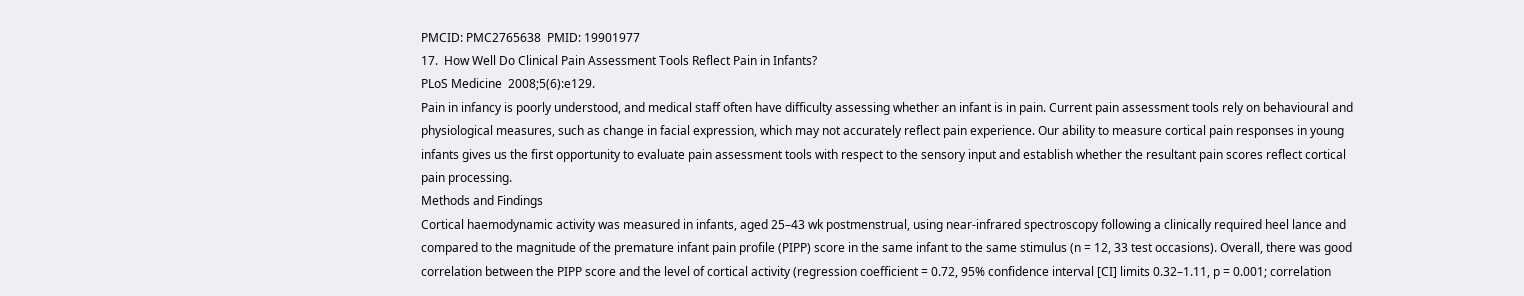PMCID: PMC2765638  PMID: 19901977
17.  How Well Do Clinical Pain Assessment Tools Reflect Pain in Infants?
PLoS Medicine  2008;5(6):e129.
Pain in infancy is poorly understood, and medical staff often have difficulty assessing whether an infant is in pain. Current pain assessment tools rely on behavioural and physiological measures, such as change in facial expression, which may not accurately reflect pain experience. Our ability to measure cortical pain responses in young infants gives us the first opportunity to evaluate pain assessment tools with respect to the sensory input and establish whether the resultant pain scores reflect cortical pain processing.
Methods and Findings
Cortical haemodynamic activity was measured in infants, aged 25–43 wk postmenstrual, using near-infrared spectroscopy following a clinically required heel lance and compared to the magnitude of the premature infant pain profile (PIPP) score in the same infant to the same stimulus (n = 12, 33 test occasions). Overall, there was good correlation between the PIPP score and the level of cortical activity (regression coefficient = 0.72, 95% confidence interval [CI] limits 0.32–1.11, p = 0.001; correlation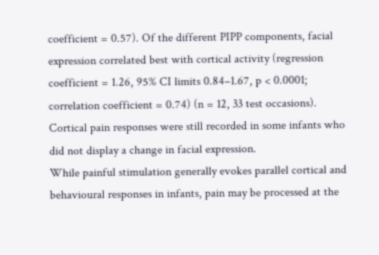coefficient = 0.57). Of the different PIPP components, facial expression correlated best with cortical activity (regression coefficient = 1.26, 95% CI limits 0.84–1.67, p < 0.0001; correlation coefficient = 0.74) (n = 12, 33 test occasions). Cortical pain responses were still recorded in some infants who did not display a change in facial expression.
While painful stimulation generally evokes parallel cortical and behavioural responses in infants, pain may be processed at the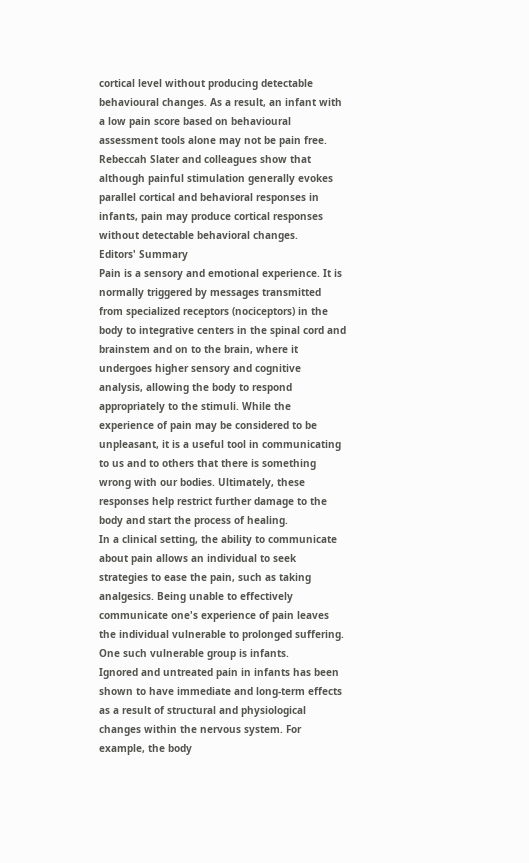cortical level without producing detectable behavioural changes. As a result, an infant with a low pain score based on behavioural assessment tools alone may not be pain free.
Rebeccah Slater and colleagues show that although painful stimulation generally evokes parallel cortical and behavioral responses in infants, pain may produce cortical responses without detectable behavioral changes.
Editors' Summary
Pain is a sensory and emotional experience. It is normally triggered by messages transmitted from specialized receptors (nociceptors) in the body to integrative centers in the spinal cord and brainstem and on to the brain, where it undergoes higher sensory and cognitive analysis, allowing the body to respond appropriately to the stimuli. While the experience of pain may be considered to be unpleasant, it is a useful tool in communicating to us and to others that there is something wrong with our bodies. Ultimately, these responses help restrict further damage to the body and start the process of healing.
In a clinical setting, the ability to communicate about pain allows an individual to seek strategies to ease the pain, such as taking analgesics. Being unable to effectively communicate one's experience of pain leaves the individual vulnerable to prolonged suffering. One such vulnerable group is infants.
Ignored and untreated pain in infants has been shown to have immediate and long-term effects as a result of structural and physiological changes within the nervous system. For example, the body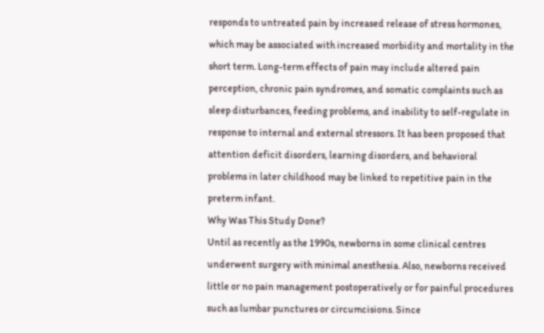responds to untreated pain by increased release of stress hormones, which may be associated with increased morbidity and mortality in the short term. Long-term effects of pain may include altered pain perception, chronic pain syndromes, and somatic complaints such as sleep disturbances, feeding problems, and inability to self-regulate in response to internal and external stressors. It has been proposed that attention deficit disorders, learning disorders, and behavioral problems in later childhood may be linked to repetitive pain in the preterm infant.
Why Was This Study Done?
Until as recently as the 1990s, newborns in some clinical centres underwent surgery with minimal anesthesia. Also, newborns received little or no pain management postoperatively or for painful procedures such as lumbar punctures or circumcisions. Since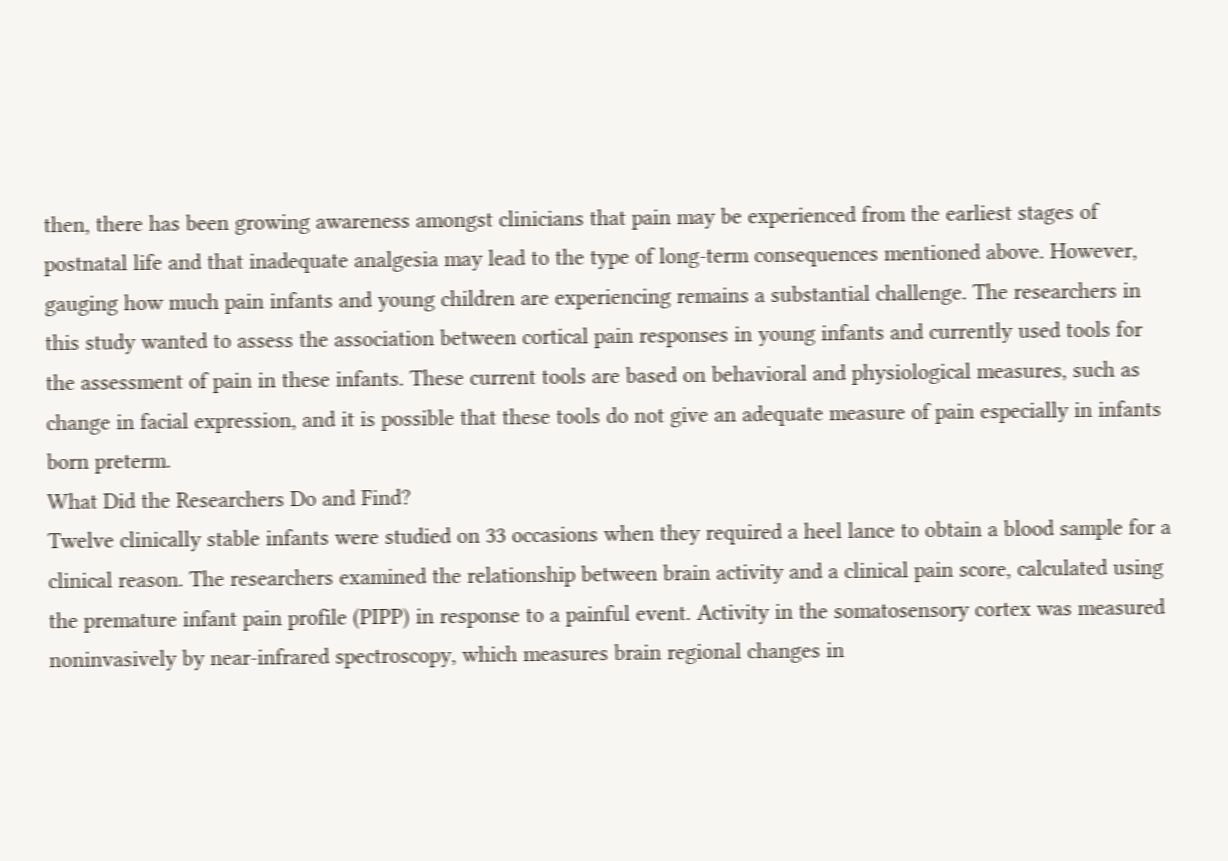then, there has been growing awareness amongst clinicians that pain may be experienced from the earliest stages of postnatal life and that inadequate analgesia may lead to the type of long-term consequences mentioned above. However, gauging how much pain infants and young children are experiencing remains a substantial challenge. The researchers in this study wanted to assess the association between cortical pain responses in young infants and currently used tools for the assessment of pain in these infants. These current tools are based on behavioral and physiological measures, such as change in facial expression, and it is possible that these tools do not give an adequate measure of pain especially in infants born preterm.
What Did the Researchers Do and Find?
Twelve clinically stable infants were studied on 33 occasions when they required a heel lance to obtain a blood sample for a clinical reason. The researchers examined the relationship between brain activity and a clinical pain score, calculated using the premature infant pain profile (PIPP) in response to a painful event. Activity in the somatosensory cortex was measured noninvasively by near-infrared spectroscopy, which measures brain regional changes in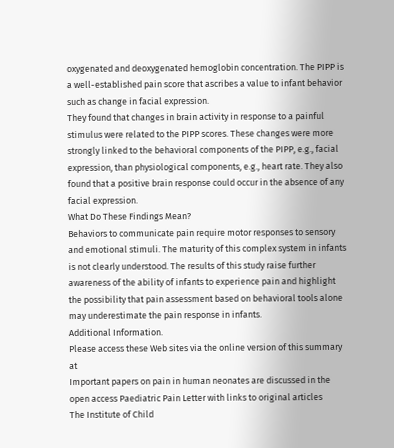oxygenated and deoxygenated hemoglobin concentration. The PIPP is a well-established pain score that ascribes a value to infant behavior such as change in facial expression.
They found that changes in brain activity in response to a painful stimulus were related to the PIPP scores. These changes were more strongly linked to the behavioral components of the PIPP, e.g., facial expression, than physiological components, e.g., heart rate. They also found that a positive brain response could occur in the absence of any facial expression.
What Do These Findings Mean?
Behaviors to communicate pain require motor responses to sensory and emotional stimuli. The maturity of this complex system in infants is not clearly understood. The results of this study raise further awareness of the ability of infants to experience pain and highlight the possibility that pain assessment based on behavioral tools alone may underestimate the pain response in infants.
Additional Information.
Please access these Web sites via the online version of this summary at
Important papers on pain in human neonates are discussed in the open access Paediatric Pain Letter with links to original articles
The Institute of Child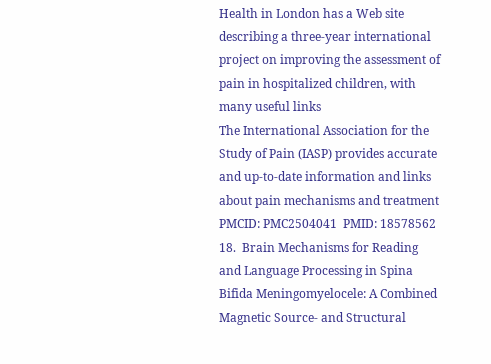Health in London has a Web site describing a three-year international project on improving the assessment of pain in hospitalized children, with many useful links
The International Association for the Study of Pain (IASP) provides accurate and up-to-date information and links about pain mechanisms and treatment
PMCID: PMC2504041  PMID: 18578562
18.  Brain Mechanisms for Reading and Language Processing in Spina Bifida Meningomyelocele: A Combined Magnetic Source- and Structural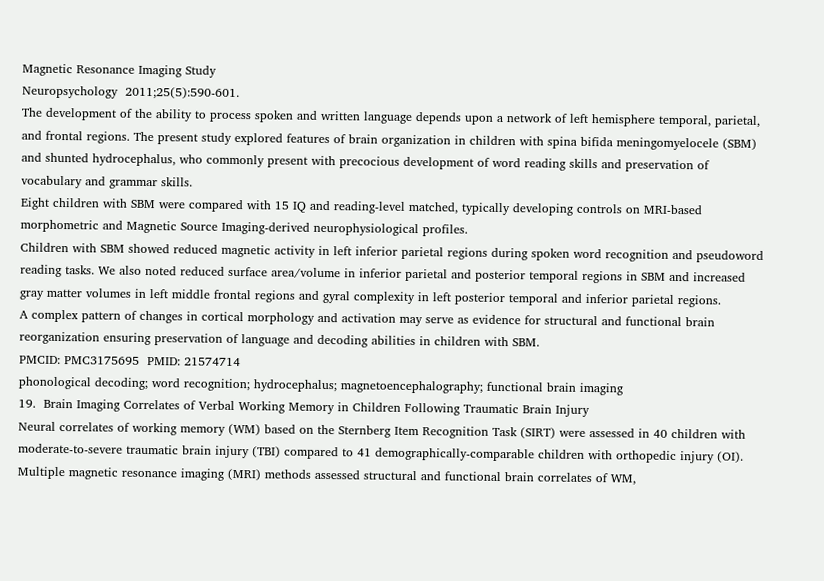Magnetic Resonance Imaging Study
Neuropsychology  2011;25(5):590-601.
The development of the ability to process spoken and written language depends upon a network of left hemisphere temporal, parietal, and frontal regions. The present study explored features of brain organization in children with spina bifida meningomyelocele (SBM) and shunted hydrocephalus, who commonly present with precocious development of word reading skills and preservation of vocabulary and grammar skills.
Eight children with SBM were compared with 15 IQ and reading-level matched, typically developing controls on MRI-based morphometric and Magnetic Source Imaging-derived neurophysiological profiles.
Children with SBM showed reduced magnetic activity in left inferior parietal regions during spoken word recognition and pseudoword reading tasks. We also noted reduced surface area/volume in inferior parietal and posterior temporal regions in SBM and increased gray matter volumes in left middle frontal regions and gyral complexity in left posterior temporal and inferior parietal regions.
A complex pattern of changes in cortical morphology and activation may serve as evidence for structural and functional brain reorganization ensuring preservation of language and decoding abilities in children with SBM.
PMCID: PMC3175695  PMID: 21574714
phonological decoding; word recognition; hydrocephalus; magnetoencephalography; functional brain imaging
19.  Brain Imaging Correlates of Verbal Working Memory in Children Following Traumatic Brain Injury
Neural correlates of working memory (WM) based on the Sternberg Item Recognition Task (SIRT) were assessed in 40 children with moderate-to-severe traumatic brain injury (TBI) compared to 41 demographically-comparable children with orthopedic injury (OI). Multiple magnetic resonance imaging (MRI) methods assessed structural and functional brain correlates of WM,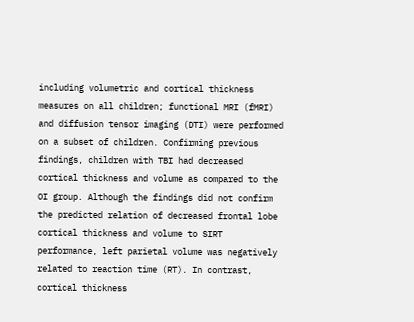including volumetric and cortical thickness measures on all children; functional MRI (fMRI) and diffusion tensor imaging (DTI) were performed on a subset of children. Confirming previous findings, children with TBI had decreased cortical thickness and volume as compared to the OI group. Although the findings did not confirm the predicted relation of decreased frontal lobe cortical thickness and volume to SIRT performance, left parietal volume was negatively related to reaction time (RT). In contrast, cortical thickness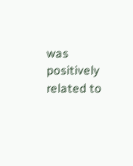was positively related to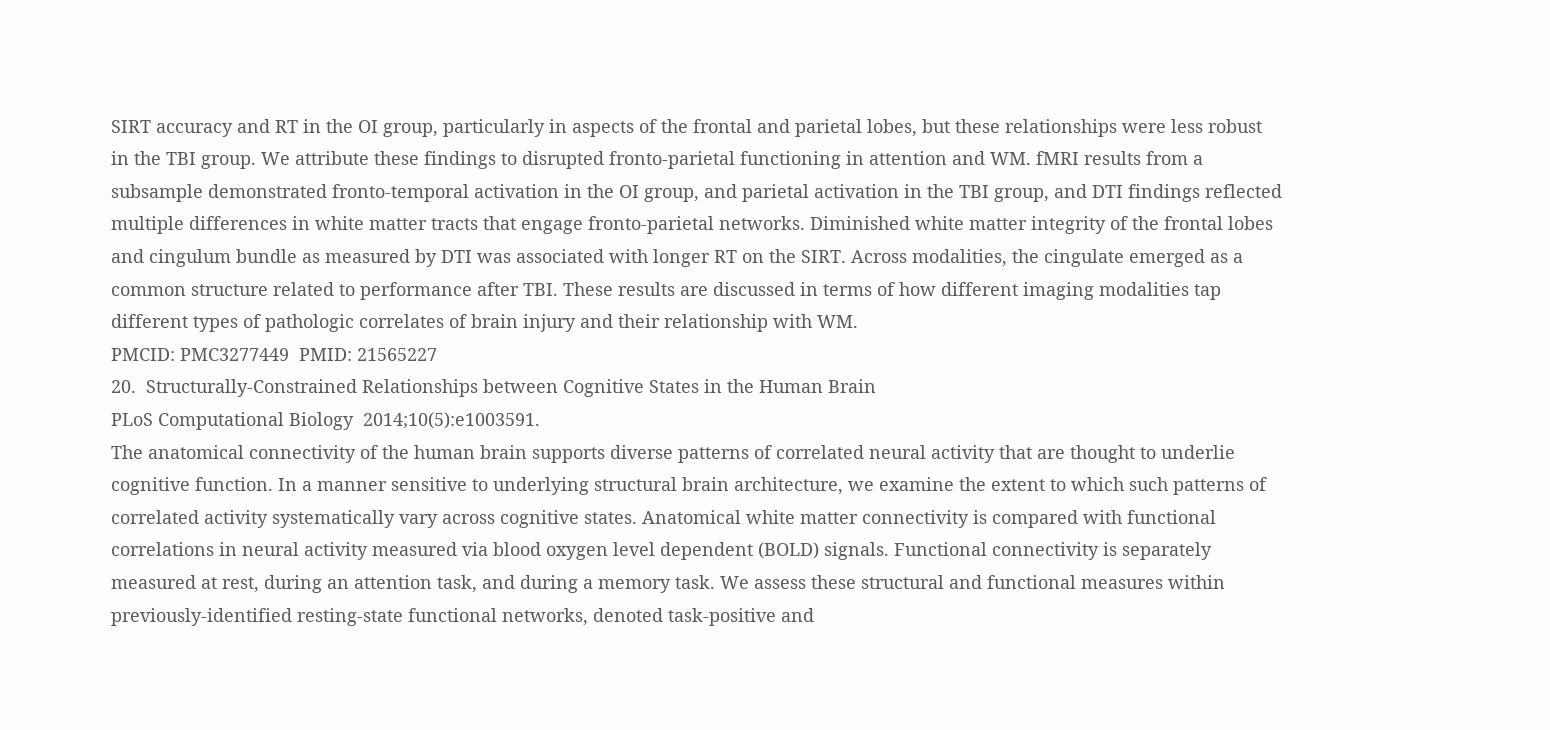SIRT accuracy and RT in the OI group, particularly in aspects of the frontal and parietal lobes, but these relationships were less robust in the TBI group. We attribute these findings to disrupted fronto-parietal functioning in attention and WM. fMRI results from a subsample demonstrated fronto-temporal activation in the OI group, and parietal activation in the TBI group, and DTI findings reflected multiple differences in white matter tracts that engage fronto-parietal networks. Diminished white matter integrity of the frontal lobes and cingulum bundle as measured by DTI was associated with longer RT on the SIRT. Across modalities, the cingulate emerged as a common structure related to performance after TBI. These results are discussed in terms of how different imaging modalities tap different types of pathologic correlates of brain injury and their relationship with WM.
PMCID: PMC3277449  PMID: 21565227
20.  Structurally-Constrained Relationships between Cognitive States in the Human Brain
PLoS Computational Biology  2014;10(5):e1003591.
The anatomical connectivity of the human brain supports diverse patterns of correlated neural activity that are thought to underlie cognitive function. In a manner sensitive to underlying structural brain architecture, we examine the extent to which such patterns of correlated activity systematically vary across cognitive states. Anatomical white matter connectivity is compared with functional correlations in neural activity measured via blood oxygen level dependent (BOLD) signals. Functional connectivity is separately measured at rest, during an attention task, and during a memory task. We assess these structural and functional measures within previously-identified resting-state functional networks, denoted task-positive and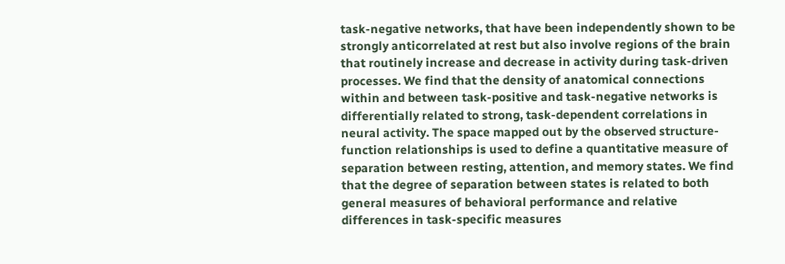task-negative networks, that have been independently shown to be strongly anticorrelated at rest but also involve regions of the brain that routinely increase and decrease in activity during task-driven processes. We find that the density of anatomical connections within and between task-positive and task-negative networks is differentially related to strong, task-dependent correlations in neural activity. The space mapped out by the observed structure-function relationships is used to define a quantitative measure of separation between resting, attention, and memory states. We find that the degree of separation between states is related to both general measures of behavioral performance and relative differences in task-specific measures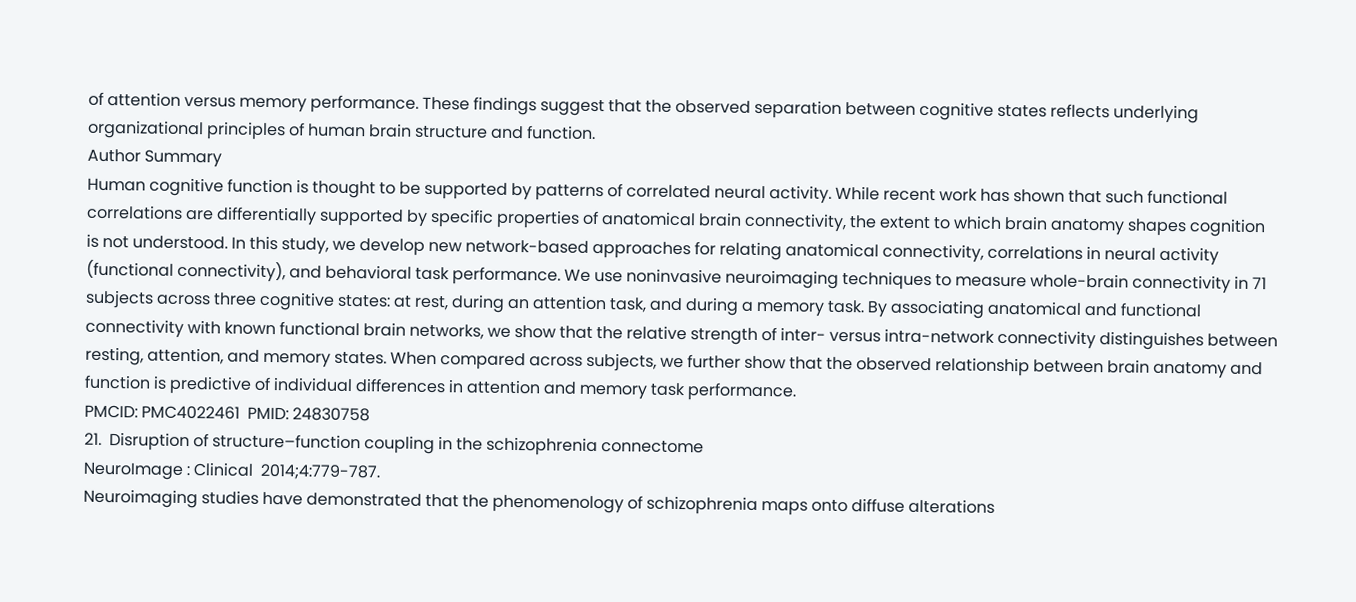of attention versus memory performance. These findings suggest that the observed separation between cognitive states reflects underlying organizational principles of human brain structure and function.
Author Summary
Human cognitive function is thought to be supported by patterns of correlated neural activity. While recent work has shown that such functional correlations are differentially supported by specific properties of anatomical brain connectivity, the extent to which brain anatomy shapes cognition is not understood. In this study, we develop new network-based approaches for relating anatomical connectivity, correlations in neural activity (functional connectivity), and behavioral task performance. We use noninvasive neuroimaging techniques to measure whole-brain connectivity in 71 subjects across three cognitive states: at rest, during an attention task, and during a memory task. By associating anatomical and functional connectivity with known functional brain networks, we show that the relative strength of inter- versus intra-network connectivity distinguishes between resting, attention, and memory states. When compared across subjects, we further show that the observed relationship between brain anatomy and function is predictive of individual differences in attention and memory task performance.
PMCID: PMC4022461  PMID: 24830758
21.  Disruption of structure–function coupling in the schizophrenia connectome
NeuroImage : Clinical  2014;4:779-787.
Neuroimaging studies have demonstrated that the phenomenology of schizophrenia maps onto diffuse alterations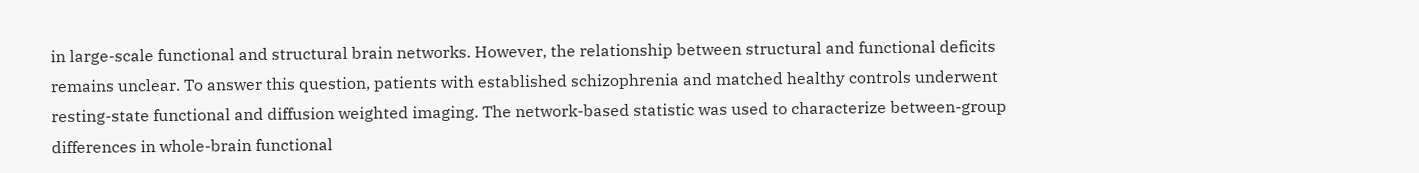in large-scale functional and structural brain networks. However, the relationship between structural and functional deficits remains unclear. To answer this question, patients with established schizophrenia and matched healthy controls underwent resting-state functional and diffusion weighted imaging. The network-based statistic was used to characterize between-group differences in whole-brain functional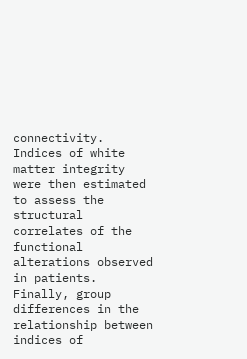connectivity. Indices of white matter integrity were then estimated to assess the structural correlates of the functional alterations observed in patients. Finally, group differences in the relationship between indices of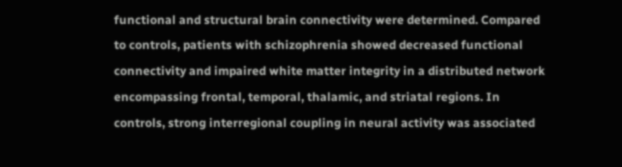functional and structural brain connectivity were determined. Compared to controls, patients with schizophrenia showed decreased functional connectivity and impaired white matter integrity in a distributed network encompassing frontal, temporal, thalamic, and striatal regions. In controls, strong interregional coupling in neural activity was associated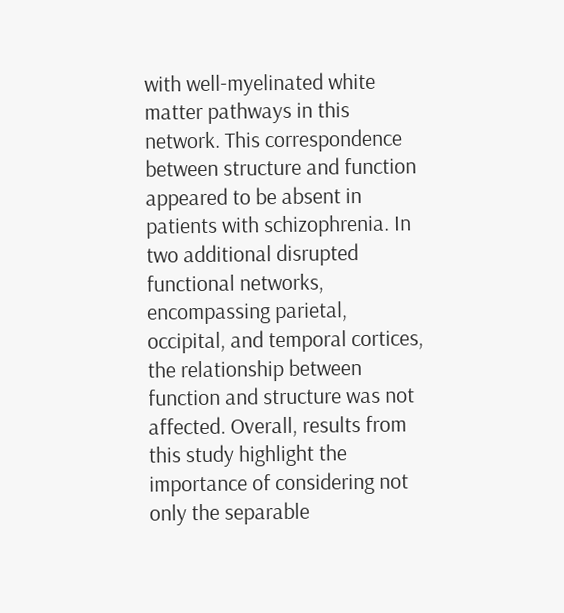with well-myelinated white matter pathways in this network. This correspondence between structure and function appeared to be absent in patients with schizophrenia. In two additional disrupted functional networks, encompassing parietal, occipital, and temporal cortices, the relationship between function and structure was not affected. Overall, results from this study highlight the importance of considering not only the separable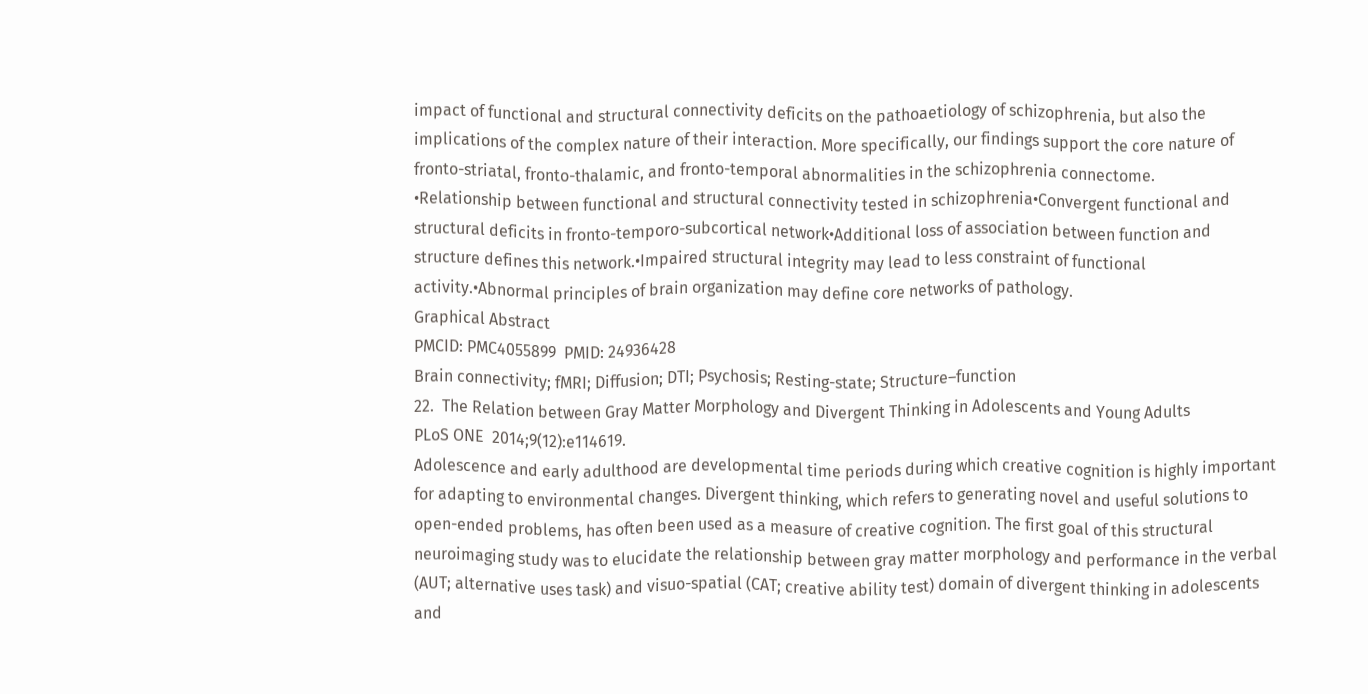impact of functional and structural connectivity deficits on the pathoaetiology of schizophrenia, but also the implications of the complex nature of their interaction. More specifically, our findings support the core nature of fronto-striatal, fronto-thalamic, and fronto-temporal abnormalities in the schizophrenia connectome.
•Relationship between functional and structural connectivity tested in schizophrenia•Convergent functional and structural deficits in fronto-temporo-subcortical network•Additional loss of association between function and structure defines this network.•Impaired structural integrity may lead to less constraint of functional activity.•Abnormal principles of brain organization may define core networks of pathology.
Graphical Abstract
PMCID: PMC4055899  PMID: 24936428
Brain connectivity; fMRI; Diffusion; DTI; Psychosis; Resting-state; Structure–function
22.  The Relation between Gray Matter Morphology and Divergent Thinking in Adolescents and Young Adults
PLoS ONE  2014;9(12):e114619.
Adolescence and early adulthood are developmental time periods during which creative cognition is highly important for adapting to environmental changes. Divergent thinking, which refers to generating novel and useful solutions to open-ended problems, has often been used as a measure of creative cognition. The first goal of this structural neuroimaging study was to elucidate the relationship between gray matter morphology and performance in the verbal (AUT; alternative uses task) and visuo-spatial (CAT; creative ability test) domain of divergent thinking in adolescents and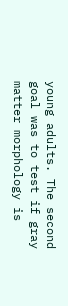young adults. The second goal was to test if gray matter morphology is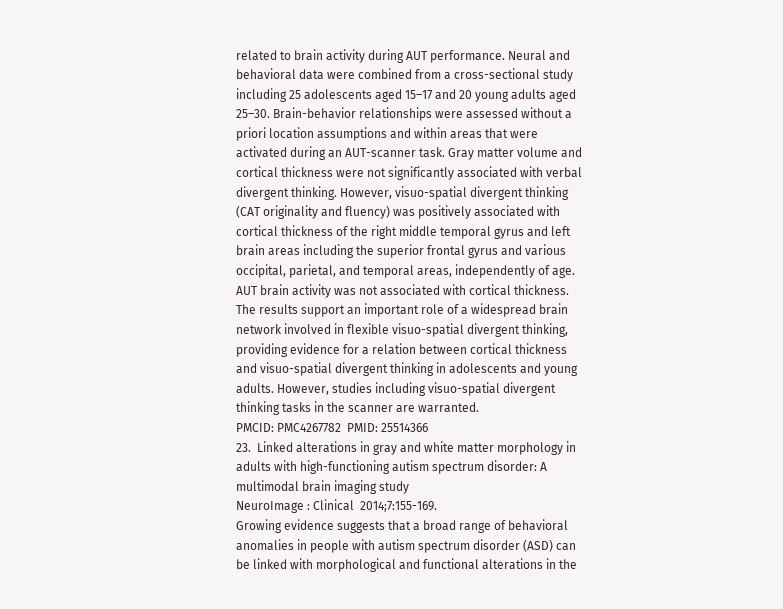related to brain activity during AUT performance. Neural and behavioral data were combined from a cross-sectional study including 25 adolescents aged 15–17 and 20 young adults aged 25–30. Brain-behavior relationships were assessed without a priori location assumptions and within areas that were activated during an AUT-scanner task. Gray matter volume and cortical thickness were not significantly associated with verbal divergent thinking. However, visuo-spatial divergent thinking (CAT originality and fluency) was positively associated with cortical thickness of the right middle temporal gyrus and left brain areas including the superior frontal gyrus and various occipital, parietal, and temporal areas, independently of age. AUT brain activity was not associated with cortical thickness. The results support an important role of a widespread brain network involved in flexible visuo-spatial divergent thinking, providing evidence for a relation between cortical thickness and visuo-spatial divergent thinking in adolescents and young adults. However, studies including visuo-spatial divergent thinking tasks in the scanner are warranted.
PMCID: PMC4267782  PMID: 25514366
23.  Linked alterations in gray and white matter morphology in adults with high-functioning autism spectrum disorder: A multimodal brain imaging study
NeuroImage : Clinical  2014;7:155-169.
Growing evidence suggests that a broad range of behavioral anomalies in people with autism spectrum disorder (ASD) can be linked with morphological and functional alterations in the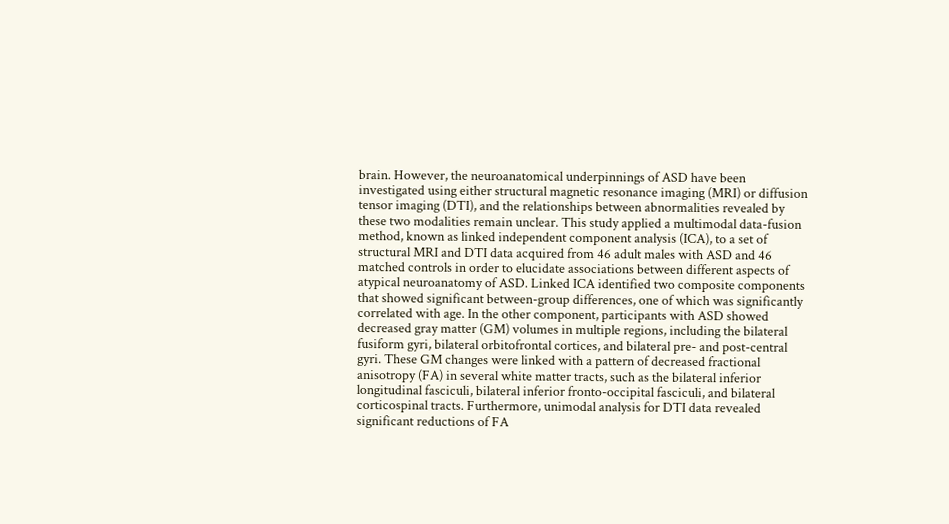brain. However, the neuroanatomical underpinnings of ASD have been investigated using either structural magnetic resonance imaging (MRI) or diffusion tensor imaging (DTI), and the relationships between abnormalities revealed by these two modalities remain unclear. This study applied a multimodal data-fusion method, known as linked independent component analysis (ICA), to a set of structural MRI and DTI data acquired from 46 adult males with ASD and 46 matched controls in order to elucidate associations between different aspects of atypical neuroanatomy of ASD. Linked ICA identified two composite components that showed significant between-group differences, one of which was significantly correlated with age. In the other component, participants with ASD showed decreased gray matter (GM) volumes in multiple regions, including the bilateral fusiform gyri, bilateral orbitofrontal cortices, and bilateral pre- and post-central gyri. These GM changes were linked with a pattern of decreased fractional anisotropy (FA) in several white matter tracts, such as the bilateral inferior longitudinal fasciculi, bilateral inferior fronto-occipital fasciculi, and bilateral corticospinal tracts. Furthermore, unimodal analysis for DTI data revealed significant reductions of FA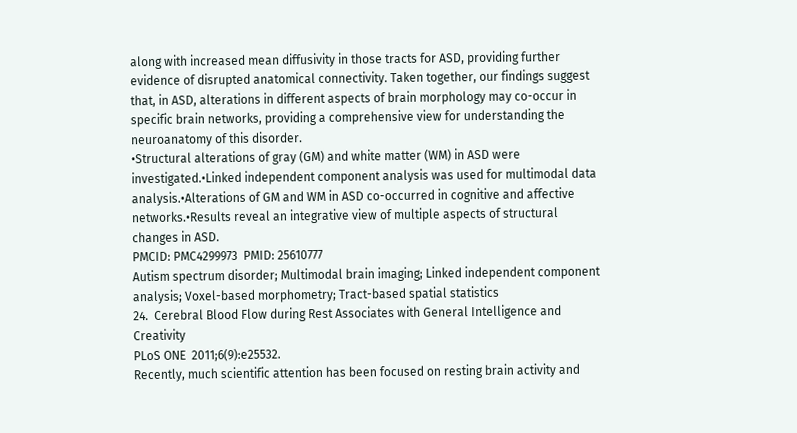along with increased mean diffusivity in those tracts for ASD, providing further evidence of disrupted anatomical connectivity. Taken together, our findings suggest that, in ASD, alterations in different aspects of brain morphology may co-occur in specific brain networks, providing a comprehensive view for understanding the neuroanatomy of this disorder.
•Structural alterations of gray (GM) and white matter (WM) in ASD were investigated.•Linked independent component analysis was used for multimodal data analysis.•Alterations of GM and WM in ASD co-occurred in cognitive and affective networks.•Results reveal an integrative view of multiple aspects of structural changes in ASD.
PMCID: PMC4299973  PMID: 25610777
Autism spectrum disorder; Multimodal brain imaging; Linked independent component analysis; Voxel-based morphometry; Tract-based spatial statistics
24.  Cerebral Blood Flow during Rest Associates with General Intelligence and Creativity
PLoS ONE  2011;6(9):e25532.
Recently, much scientific attention has been focused on resting brain activity and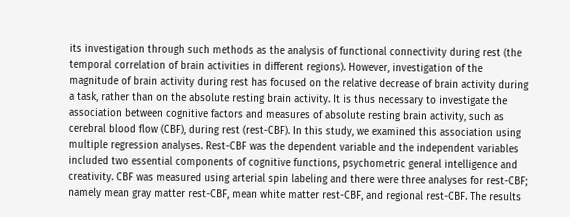its investigation through such methods as the analysis of functional connectivity during rest (the temporal correlation of brain activities in different regions). However, investigation of the magnitude of brain activity during rest has focused on the relative decrease of brain activity during a task, rather than on the absolute resting brain activity. It is thus necessary to investigate the association between cognitive factors and measures of absolute resting brain activity, such as cerebral blood flow (CBF), during rest (rest-CBF). In this study, we examined this association using multiple regression analyses. Rest-CBF was the dependent variable and the independent variables included two essential components of cognitive functions, psychometric general intelligence and creativity. CBF was measured using arterial spin labeling and there were three analyses for rest-CBF; namely mean gray matter rest-CBF, mean white matter rest-CBF, and regional rest-CBF. The results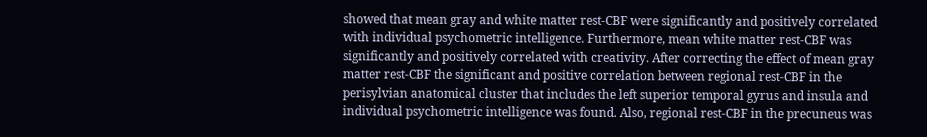showed that mean gray and white matter rest-CBF were significantly and positively correlated with individual psychometric intelligence. Furthermore, mean white matter rest-CBF was significantly and positively correlated with creativity. After correcting the effect of mean gray matter rest-CBF the significant and positive correlation between regional rest-CBF in the perisylvian anatomical cluster that includes the left superior temporal gyrus and insula and individual psychometric intelligence was found. Also, regional rest-CBF in the precuneus was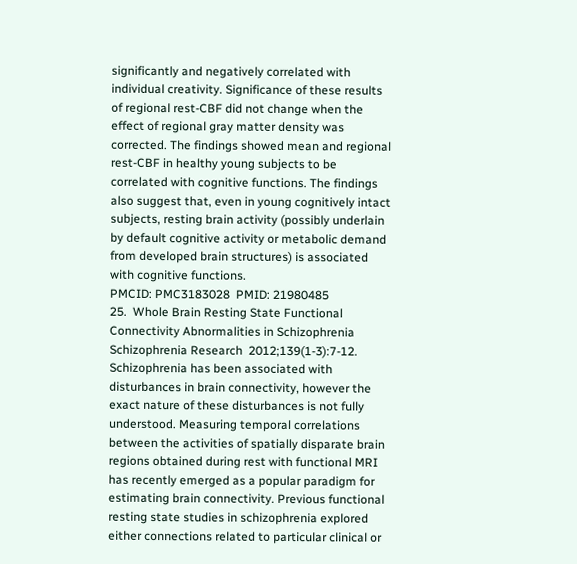significantly and negatively correlated with individual creativity. Significance of these results of regional rest-CBF did not change when the effect of regional gray matter density was corrected. The findings showed mean and regional rest-CBF in healthy young subjects to be correlated with cognitive functions. The findings also suggest that, even in young cognitively intact subjects, resting brain activity (possibly underlain by default cognitive activity or metabolic demand from developed brain structures) is associated with cognitive functions.
PMCID: PMC3183028  PMID: 21980485
25.  Whole Brain Resting State Functional Connectivity Abnormalities in Schizophrenia
Schizophrenia Research  2012;139(1-3):7-12.
Schizophrenia has been associated with disturbances in brain connectivity, however the exact nature of these disturbances is not fully understood. Measuring temporal correlations between the activities of spatially disparate brain regions obtained during rest with functional MRI has recently emerged as a popular paradigm for estimating brain connectivity. Previous functional resting state studies in schizophrenia explored either connections related to particular clinical or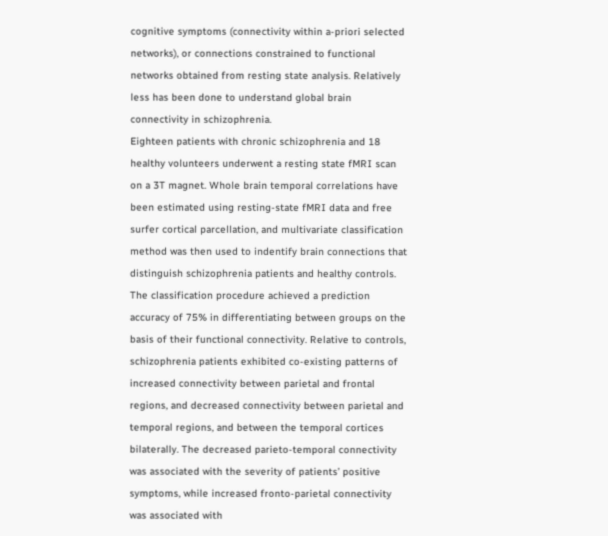cognitive symptoms (connectivity within a-priori selected networks), or connections constrained to functional networks obtained from resting state analysis. Relatively less has been done to understand global brain connectivity in schizophrenia.
Eighteen patients with chronic schizophrenia and 18 healthy volunteers underwent a resting state fMRI scan on a 3T magnet. Whole brain temporal correlations have been estimated using resting-state fMRI data and free surfer cortical parcellation, and multivariate classification method was then used to indentify brain connections that distinguish schizophrenia patients and healthy controls.
The classification procedure achieved a prediction accuracy of 75% in differentiating between groups on the basis of their functional connectivity. Relative to controls, schizophrenia patients exhibited co-existing patterns of increased connectivity between parietal and frontal regions, and decreased connectivity between parietal and temporal regions, and between the temporal cortices bilaterally. The decreased parieto-temporal connectivity was associated with the severity of patients’ positive symptoms, while increased fronto-parietal connectivity was associated with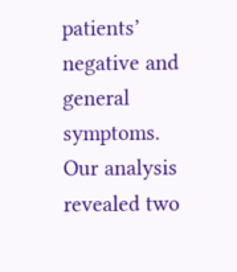patients’ negative and general symptoms.
Our analysis revealed two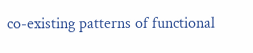co-existing patterns of functional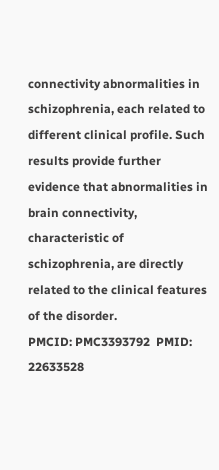connectivity abnormalities in schizophrenia, each related to different clinical profile. Such results provide further evidence that abnormalities in brain connectivity, characteristic of schizophrenia, are directly related to the clinical features of the disorder.
PMCID: PMC3393792  PMID: 22633528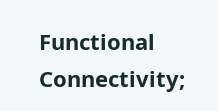Functional Connectivity;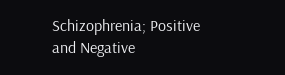Schizophrenia; Positive and Negative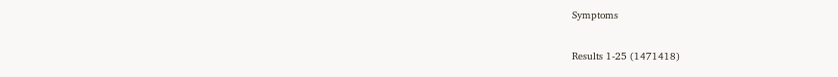Symptoms

Results 1-25 (1471418)